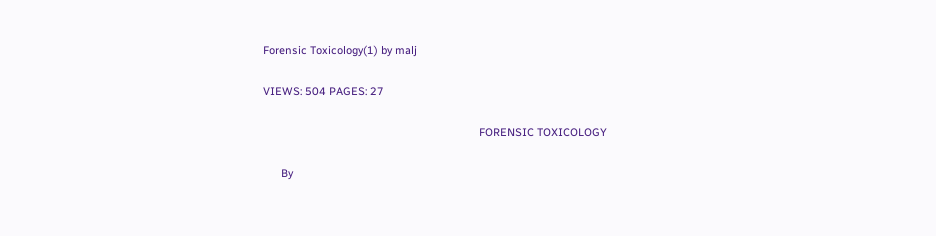Forensic Toxicology(1) by malj

VIEWS: 504 PAGES: 27

                                                                        FORENSIC TOXICOLOGY

      By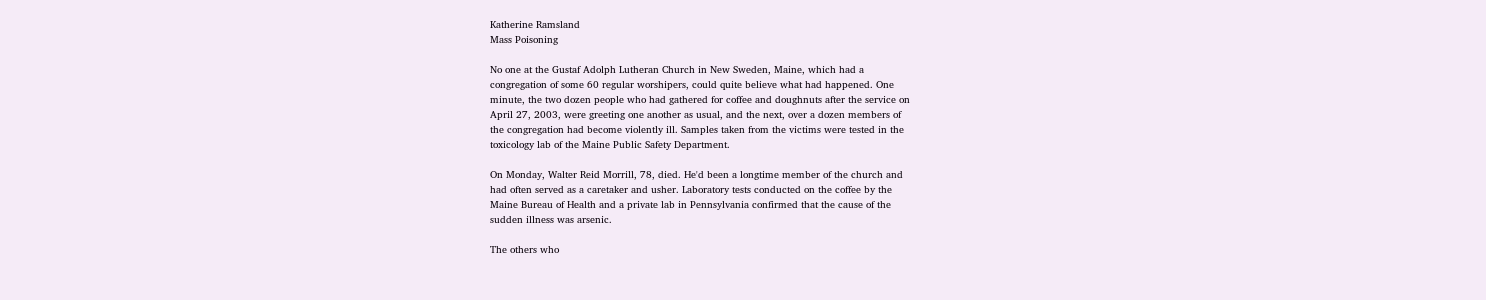Katherine Ramsland
Mass Poisoning

No one at the Gustaf Adolph Lutheran Church in New Sweden, Maine, which had a
congregation of some 60 regular worshipers, could quite believe what had happened. One
minute, the two dozen people who had gathered for coffee and doughnuts after the service on
April 27, 2003, were greeting one another as usual, and the next, over a dozen members of
the congregation had become violently ill. Samples taken from the victims were tested in the
toxicology lab of the Maine Public Safety Department.

On Monday, Walter Reid Morrill, 78, died. He'd been a longtime member of the church and
had often served as a caretaker and usher. Laboratory tests conducted on the coffee by the
Maine Bureau of Health and a private lab in Pennsylvania confirmed that the cause of the
sudden illness was arsenic.

The others who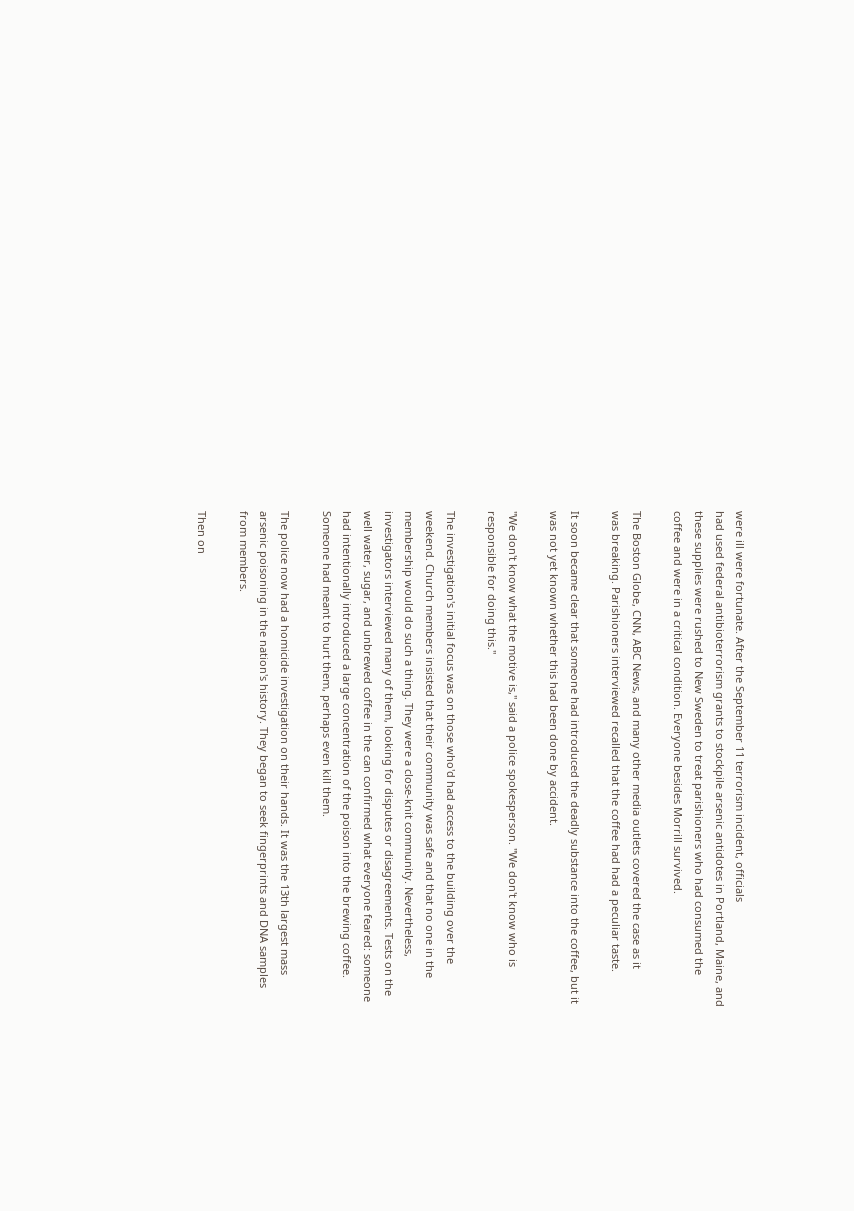were ill were fortunate. After the September 11 terrorism incident, officials
had used federal antibioterrorism grants to stockpile arsenic antidotes in Portland, Maine, and
these supplies were rushed to New Sweden to treat parishioners who had consumed the
coffee and were in a critical condition. Everyone besides Morrill survived.

The Boston Globe, CNN, ABC News, and many other media outlets covered the case as it
was breaking. Parishioners interviewed recalled that the coffee had had a peculiar taste.

It soon became clear that someone had introduced the deadly substance into the coffee, but it
was not yet known whether this had been done by accident.

"We don't know what the motive is," said a police spokesperson. "We don't know who is
responsible for doing this."

The investigation's initial focus was on those who'd had access to the building over the
weekend. Church members insisted that their community was safe and that no one in the
membership would do such a thing. They were a close-knit community. Nevertheless,
investigators interviewed many of them, looking for disputes or disagreements. Tests on the
well water, sugar, and unbrewed coffee in the can confirmed what everyone feared: someone
had intentionally introduced a large concentration of the poison into the brewing coffee.
Someone had meant to hurt them, perhaps even kill them.

The police now had a homicide investigation on their hands. It was the 13th largest mass
arsenic poisoning in the nation's history. They began to seek fingerprints and DNA samples
from members.

Then on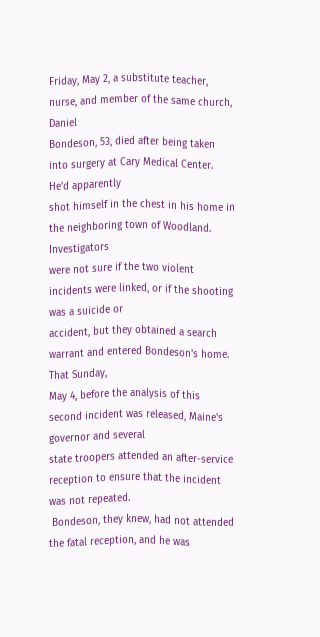Friday, May 2, a substitute teacher, nurse, and member of the same church, Daniel
Bondeson, 53, died after being taken into surgery at Cary Medical Center. He'd apparently
shot himself in the chest in his home in the neighboring town of Woodland. Investigators
were not sure if the two violent incidents were linked, or if the shooting was a suicide or
accident, but they obtained a search warrant and entered Bondeson's home. That Sunday,
May 4, before the analysis of this second incident was released, Maine's governor and several
state troopers attended an after-service reception to ensure that the incident was not repeated.
 Bondeson, they knew, had not attended the fatal reception, and he was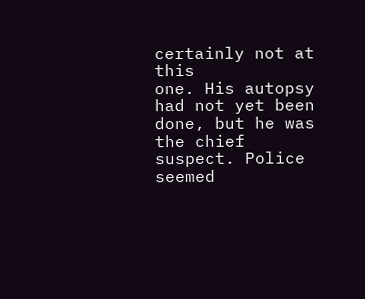certainly not at this
one. His autopsy had not yet been done, but he was the chief suspect. Police seemed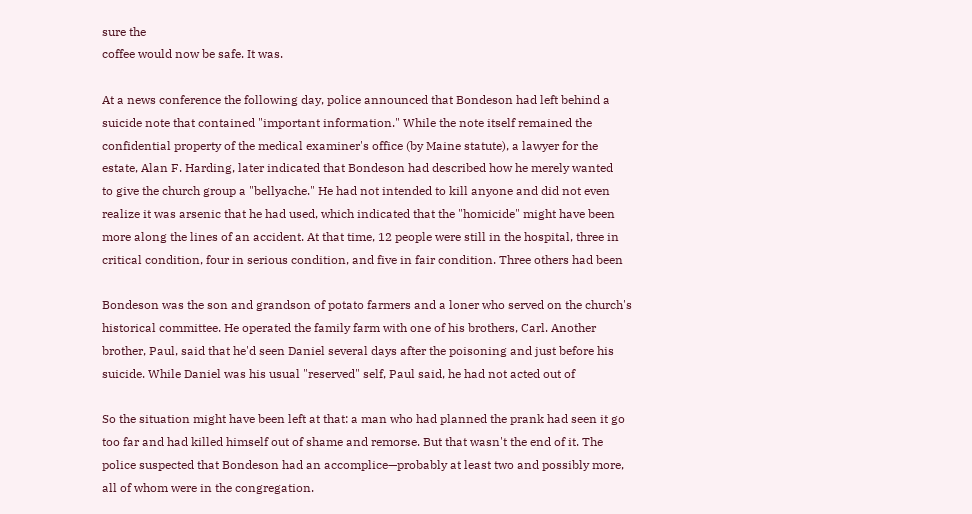sure the
coffee would now be safe. It was.

At a news conference the following day, police announced that Bondeson had left behind a
suicide note that contained "important information." While the note itself remained the
confidential property of the medical examiner's office (by Maine statute), a lawyer for the
estate, Alan F. Harding, later indicated that Bondeson had described how he merely wanted
to give the church group a "bellyache." He had not intended to kill anyone and did not even
realize it was arsenic that he had used, which indicated that the "homicide" might have been
more along the lines of an accident. At that time, 12 people were still in the hospital, three in
critical condition, four in serious condition, and five in fair condition. Three others had been

Bondeson was the son and grandson of potato farmers and a loner who served on the church's
historical committee. He operated the family farm with one of his brothers, Carl. Another
brother, Paul, said that he'd seen Daniel several days after the poisoning and just before his
suicide. While Daniel was his usual "reserved" self, Paul said, he had not acted out of

So the situation might have been left at that: a man who had planned the prank had seen it go
too far and had killed himself out of shame and remorse. But that wasn't the end of it. The
police suspected that Bondeson had an accomplice—probably at least two and possibly more,
all of whom were in the congregation.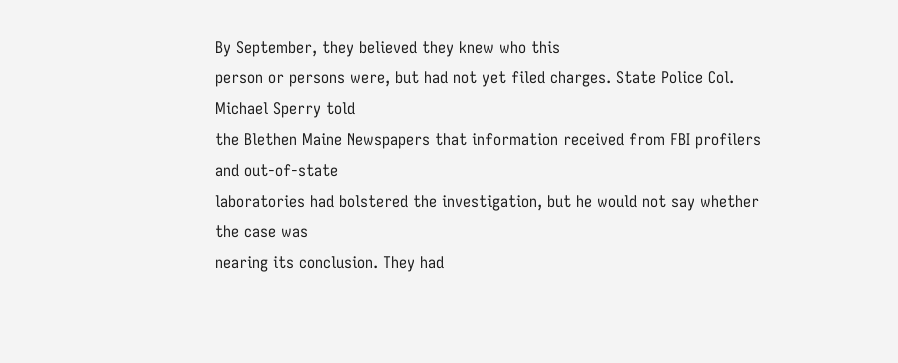By September, they believed they knew who this
person or persons were, but had not yet filed charges. State Police Col. Michael Sperry told
the Blethen Maine Newspapers that information received from FBI profilers and out-of-state
laboratories had bolstered the investigation, but he would not say whether the case was
nearing its conclusion. They had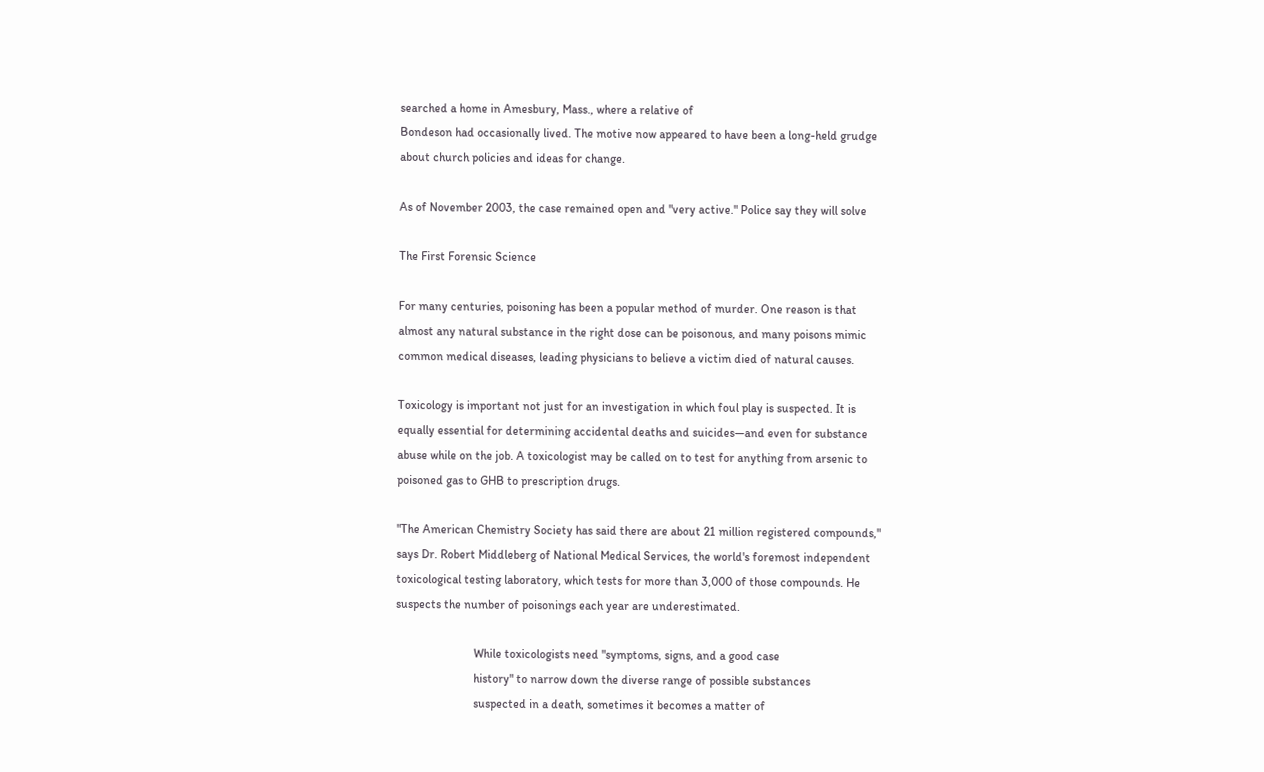searched a home in Amesbury, Mass., where a relative of
Bondeson had occasionally lived. The motive now appeared to have been a long-held grudge
about church policies and ideas for change.

As of November 2003, the case remained open and "very active." Police say they will solve

The First Forensic Science

For many centuries, poisoning has been a popular method of murder. One reason is that
almost any natural substance in the right dose can be poisonous, and many poisons mimic
common medical diseases, leading physicians to believe a victim died of natural causes.

Toxicology is important not just for an investigation in which foul play is suspected. It is
equally essential for determining accidental deaths and suicides—and even for substance
abuse while on the job. A toxicologist may be called on to test for anything from arsenic to
poisoned gas to GHB to prescription drugs.

"The American Chemistry Society has said there are about 21 million registered compounds,"
says Dr. Robert Middleberg of National Medical Services, the world's foremost independent
toxicological testing laboratory, which tests for more than 3,000 of those compounds. He
suspects the number of poisonings each year are underestimated.

                          While toxicologists need "symptoms, signs, and a good case
                          history" to narrow down the diverse range of possible substances
                          suspected in a death, sometimes it becomes a matter of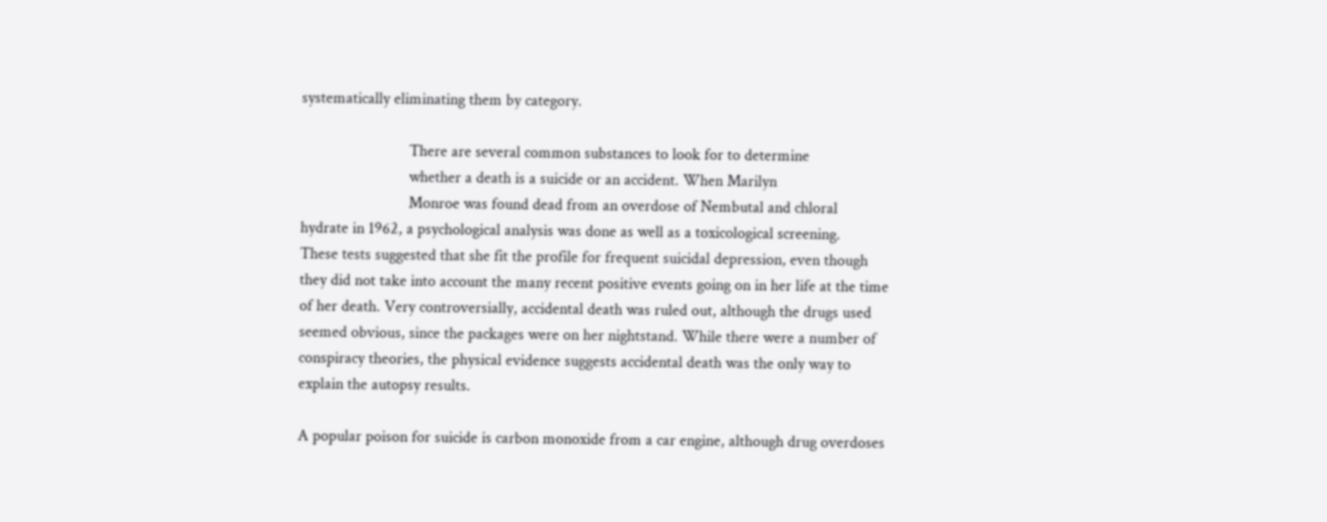systematically eliminating them by category.

                           There are several common substances to look for to determine
                           whether a death is a suicide or an accident. When Marilyn
                           Monroe was found dead from an overdose of Nembutal and chloral
hydrate in 1962, a psychological analysis was done as well as a toxicological screening.
These tests suggested that she fit the profile for frequent suicidal depression, even though
they did not take into account the many recent positive events going on in her life at the time
of her death. Very controversially, accidental death was ruled out, although the drugs used
seemed obvious, since the packages were on her nightstand. While there were a number of
conspiracy theories, the physical evidence suggests accidental death was the only way to
explain the autopsy results.

A popular poison for suicide is carbon monoxide from a car engine, although drug overdoses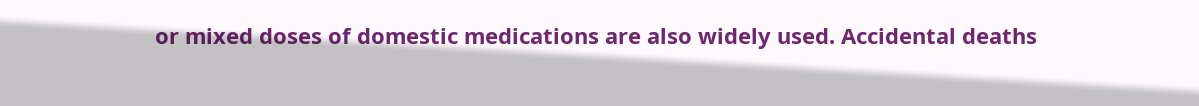or mixed doses of domestic medications are also widely used. Accidental deaths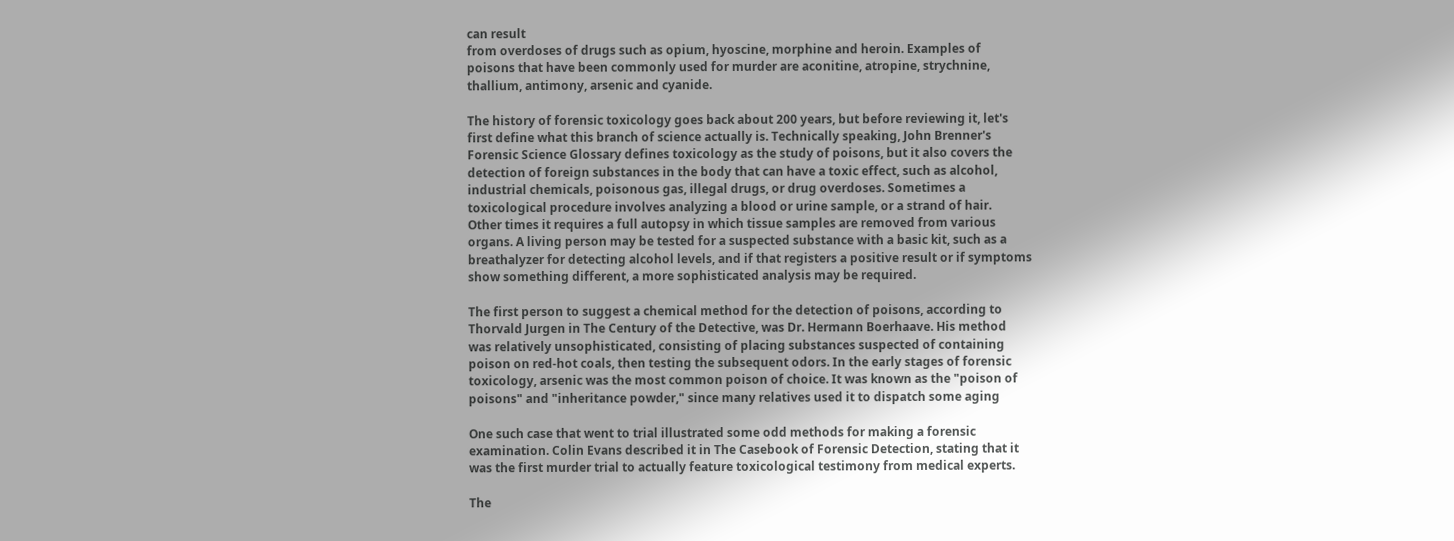can result
from overdoses of drugs such as opium, hyoscine, morphine and heroin. Examples of
poisons that have been commonly used for murder are aconitine, atropine, strychnine,
thallium, antimony, arsenic and cyanide.

The history of forensic toxicology goes back about 200 years, but before reviewing it, let's
first define what this branch of science actually is. Technically speaking, John Brenner's
Forensic Science Glossary defines toxicology as the study of poisons, but it also covers the
detection of foreign substances in the body that can have a toxic effect, such as alcohol,
industrial chemicals, poisonous gas, illegal drugs, or drug overdoses. Sometimes a
toxicological procedure involves analyzing a blood or urine sample, or a strand of hair.
Other times it requires a full autopsy in which tissue samples are removed from various
organs. A living person may be tested for a suspected substance with a basic kit, such as a
breathalyzer for detecting alcohol levels, and if that registers a positive result or if symptoms
show something different, a more sophisticated analysis may be required.

The first person to suggest a chemical method for the detection of poisons, according to
Thorvald Jurgen in The Century of the Detective, was Dr. Hermann Boerhaave. His method
was relatively unsophisticated, consisting of placing substances suspected of containing
poison on red-hot coals, then testing the subsequent odors. In the early stages of forensic
toxicology, arsenic was the most common poison of choice. It was known as the "poison of
poisons" and "inheritance powder," since many relatives used it to dispatch some aging

One such case that went to trial illustrated some odd methods for making a forensic
examination. Colin Evans described it in The Casebook of Forensic Detection, stating that it
was the first murder trial to actually feature toxicological testimony from medical experts.

The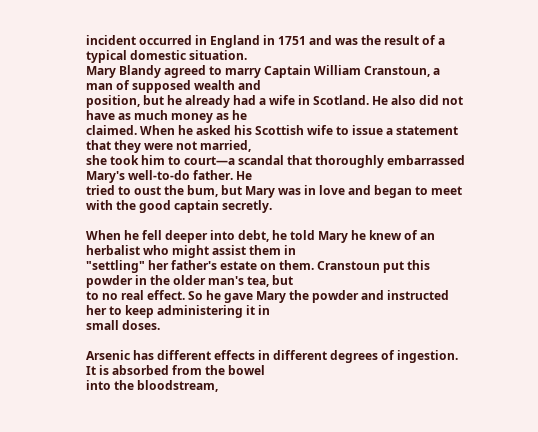incident occurred in England in 1751 and was the result of a typical domestic situation.
Mary Blandy agreed to marry Captain William Cranstoun, a man of supposed wealth and
position, but he already had a wife in Scotland. He also did not have as much money as he
claimed. When he asked his Scottish wife to issue a statement that they were not married,
she took him to court—a scandal that thoroughly embarrassed Mary's well-to-do father. He
tried to oust the bum, but Mary was in love and began to meet with the good captain secretly.

When he fell deeper into debt, he told Mary he knew of an herbalist who might assist them in
"settling" her father's estate on them. Cranstoun put this powder in the older man's tea, but
to no real effect. So he gave Mary the powder and instructed her to keep administering it in
small doses.

Arsenic has different effects in different degrees of ingestion. It is absorbed from the bowel
into the bloodstream,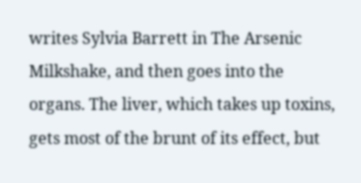writes Sylvia Barrett in The Arsenic Milkshake, and then goes into the
organs. The liver, which takes up toxins, gets most of the brunt of its effect, but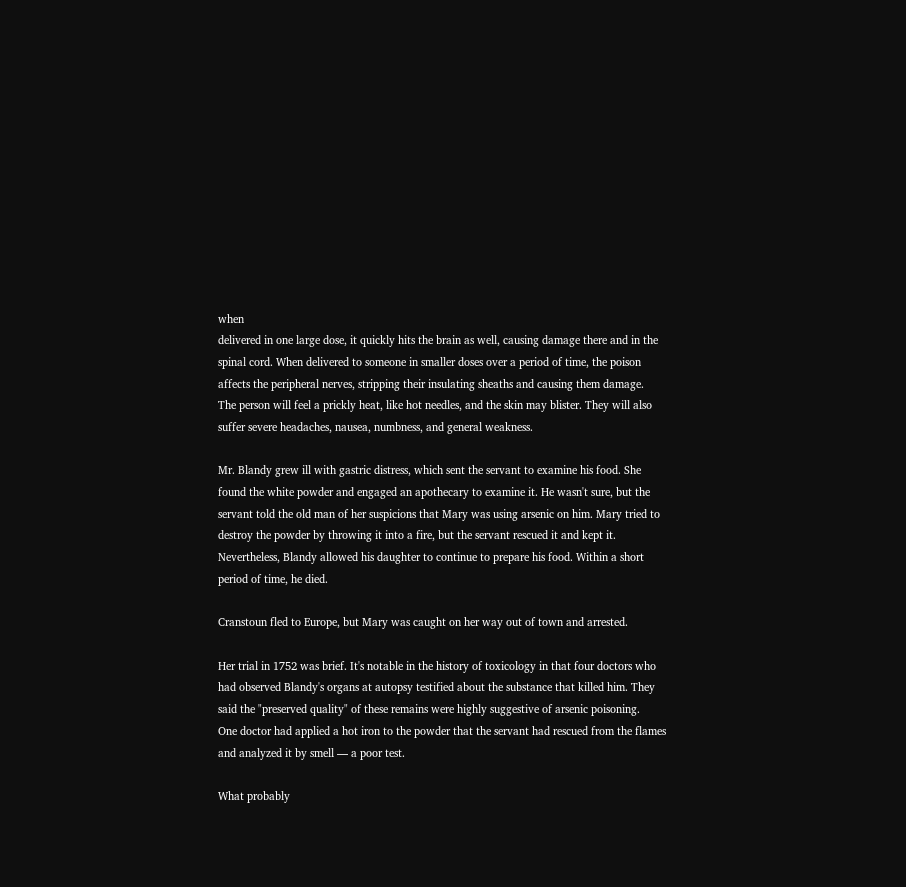when
delivered in one large dose, it quickly hits the brain as well, causing damage there and in the
spinal cord. When delivered to someone in smaller doses over a period of time, the poison
affects the peripheral nerves, stripping their insulating sheaths and causing them damage.
The person will feel a prickly heat, like hot needles, and the skin may blister. They will also
suffer severe headaches, nausea, numbness, and general weakness.

Mr. Blandy grew ill with gastric distress, which sent the servant to examine his food. She
found the white powder and engaged an apothecary to examine it. He wasn't sure, but the
servant told the old man of her suspicions that Mary was using arsenic on him. Mary tried to
destroy the powder by throwing it into a fire, but the servant rescued it and kept it.
Nevertheless, Blandy allowed his daughter to continue to prepare his food. Within a short
period of time, he died.

Cranstoun fled to Europe, but Mary was caught on her way out of town and arrested.

Her trial in 1752 was brief. It's notable in the history of toxicology in that four doctors who
had observed Blandy's organs at autopsy testified about the substance that killed him. They
said the "preserved quality" of these remains were highly suggestive of arsenic poisoning.
One doctor had applied a hot iron to the powder that the servant had rescued from the flames
and analyzed it by smell — a poor test.

What probably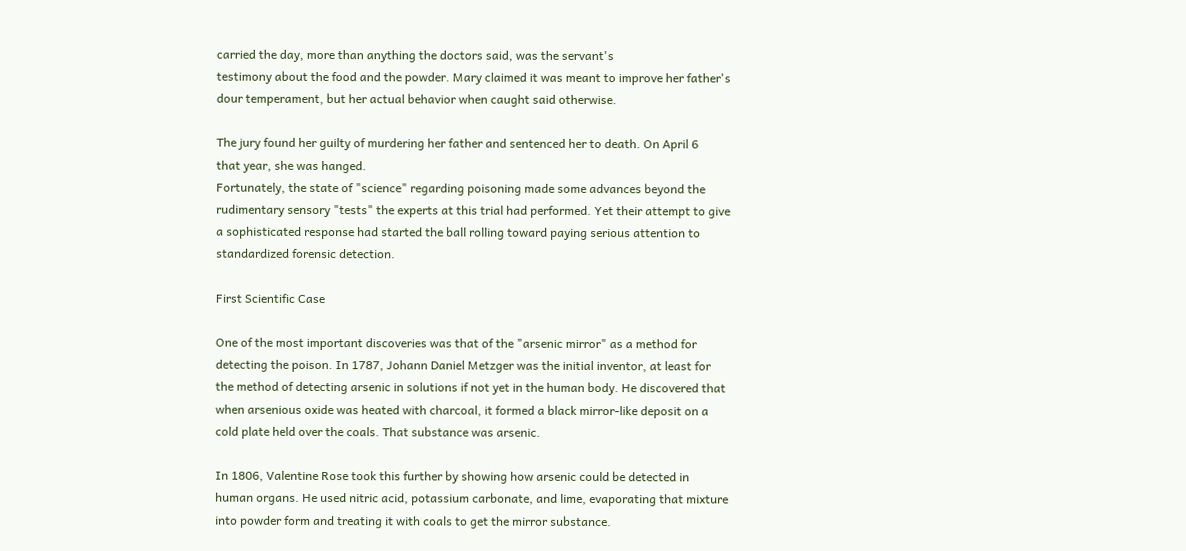carried the day, more than anything the doctors said, was the servant's
testimony about the food and the powder. Mary claimed it was meant to improve her father's
dour temperament, but her actual behavior when caught said otherwise.

The jury found her guilty of murdering her father and sentenced her to death. On April 6
that year, she was hanged.
Fortunately, the state of "science" regarding poisoning made some advances beyond the
rudimentary sensory "tests" the experts at this trial had performed. Yet their attempt to give
a sophisticated response had started the ball rolling toward paying serious attention to
standardized forensic detection.

First Scientific Case

One of the most important discoveries was that of the "arsenic mirror" as a method for
detecting the poison. In 1787, Johann Daniel Metzger was the initial inventor, at least for
the method of detecting arsenic in solutions if not yet in the human body. He discovered that
when arsenious oxide was heated with charcoal, it formed a black mirror-like deposit on a
cold plate held over the coals. That substance was arsenic.

In 1806, Valentine Rose took this further by showing how arsenic could be detected in
human organs. He used nitric acid, potassium carbonate, and lime, evaporating that mixture
into powder form and treating it with coals to get the mirror substance.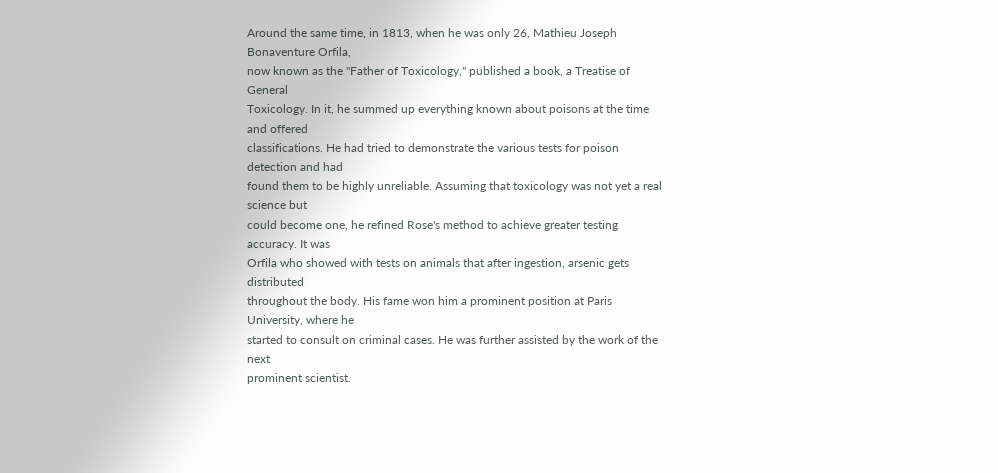Around the same time, in 1813, when he was only 26, Mathieu Joseph Bonaventure Orfila,
now known as the "Father of Toxicology," published a book, a Treatise of General
Toxicology. In it, he summed up everything known about poisons at the time and offered
classifications. He had tried to demonstrate the various tests for poison detection and had
found them to be highly unreliable. Assuming that toxicology was not yet a real science but
could become one, he refined Rose's method to achieve greater testing accuracy. It was
Orfila who showed with tests on animals that after ingestion, arsenic gets distributed
throughout the body. His fame won him a prominent position at Paris University, where he
started to consult on criminal cases. He was further assisted by the work of the next
prominent scientist.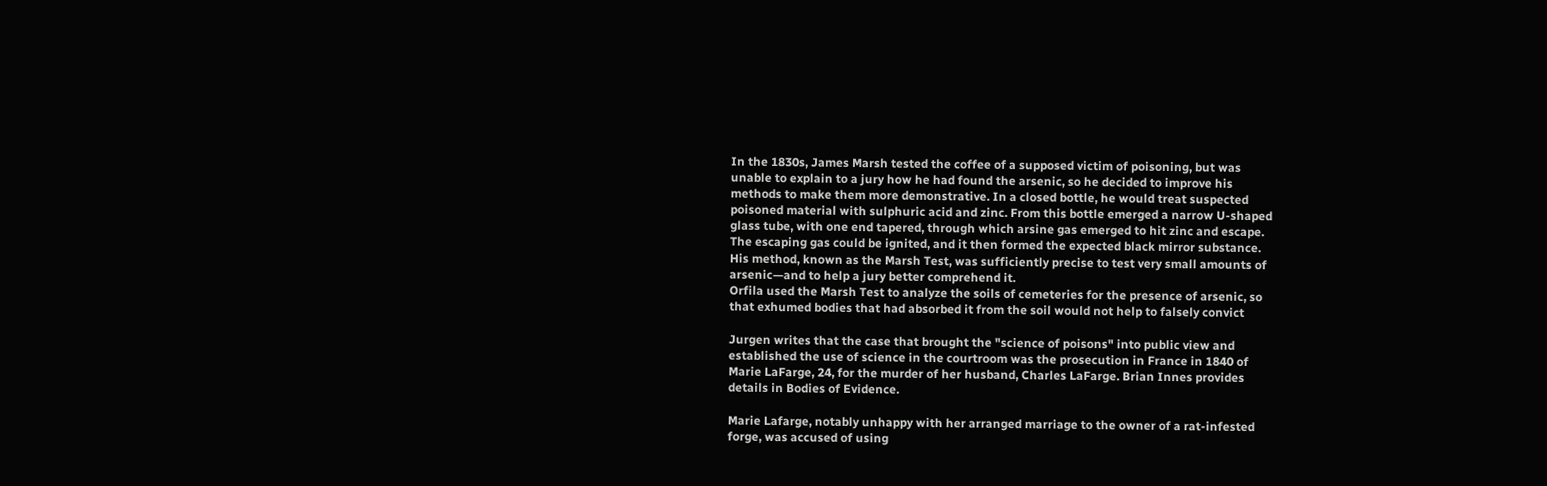In the 1830s, James Marsh tested the coffee of a supposed victim of poisoning, but was
unable to explain to a jury how he had found the arsenic, so he decided to improve his
methods to make them more demonstrative. In a closed bottle, he would treat suspected
poisoned material with sulphuric acid and zinc. From this bottle emerged a narrow U-shaped
glass tube, with one end tapered, through which arsine gas emerged to hit zinc and escape.
The escaping gas could be ignited, and it then formed the expected black mirror substance.
His method, known as the Marsh Test, was sufficiently precise to test very small amounts of
arsenic—and to help a jury better comprehend it.
Orfila used the Marsh Test to analyze the soils of cemeteries for the presence of arsenic, so
that exhumed bodies that had absorbed it from the soil would not help to falsely convict

Jurgen writes that the case that brought the "science of poisons" into public view and
established the use of science in the courtroom was the prosecution in France in 1840 of
Marie LaFarge, 24, for the murder of her husband, Charles LaFarge. Brian Innes provides
details in Bodies of Evidence.

Marie Lafarge, notably unhappy with her arranged marriage to the owner of a rat-infested
forge, was accused of using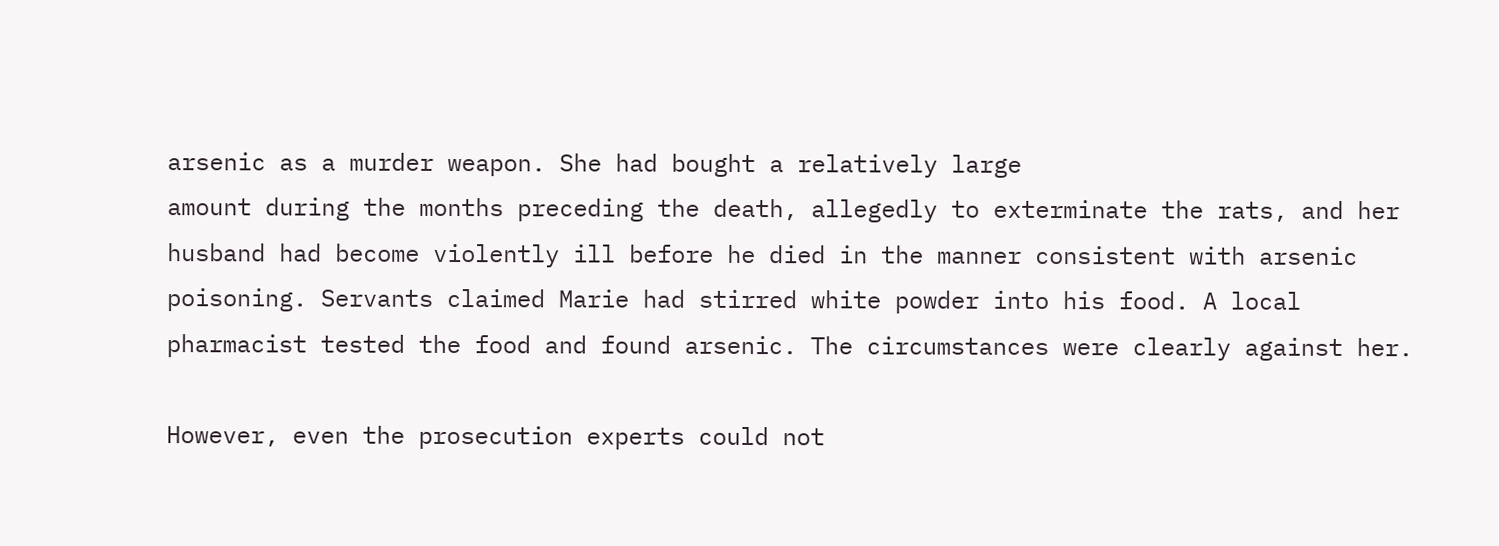arsenic as a murder weapon. She had bought a relatively large
amount during the months preceding the death, allegedly to exterminate the rats, and her
husband had become violently ill before he died in the manner consistent with arsenic
poisoning. Servants claimed Marie had stirred white powder into his food. A local
pharmacist tested the food and found arsenic. The circumstances were clearly against her.

However, even the prosecution experts could not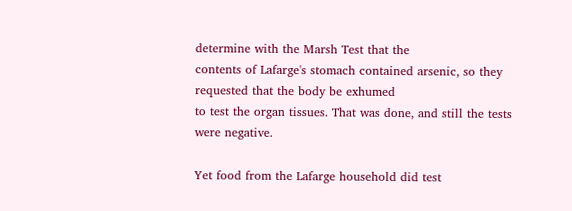determine with the Marsh Test that the
contents of Lafarge's stomach contained arsenic, so they requested that the body be exhumed
to test the organ tissues. That was done, and still the tests were negative.

Yet food from the Lafarge household did test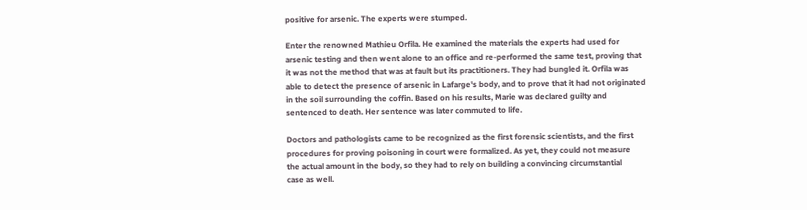positive for arsenic. The experts were stumped.

Enter the renowned Mathieu Orfila. He examined the materials the experts had used for
arsenic testing and then went alone to an office and re-performed the same test, proving that
it was not the method that was at fault but its practitioners. They had bungled it. Orfila was
able to detect the presence of arsenic in Lafarge's body, and to prove that it had not originated
in the soil surrounding the coffin. Based on his results, Marie was declared guilty and
sentenced to death. Her sentence was later commuted to life.

Doctors and pathologists came to be recognized as the first forensic scientists, and the first
procedures for proving poisoning in court were formalized. As yet, they could not measure
the actual amount in the body, so they had to rely on building a convincing circumstantial
case as well.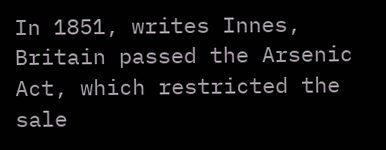In 1851, writes Innes, Britain passed the Arsenic Act, which restricted the sale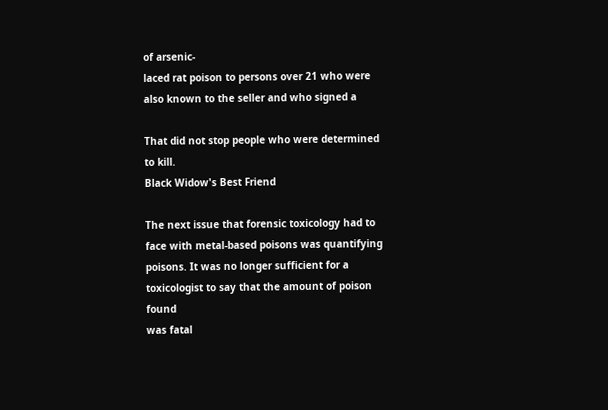of arsenic-
laced rat poison to persons over 21 who were also known to the seller and who signed a

That did not stop people who were determined to kill.
Black Widow's Best Friend

The next issue that forensic toxicology had to face with metal-based poisons was quantifying
poisons. It was no longer sufficient for a toxicologist to say that the amount of poison found
was fatal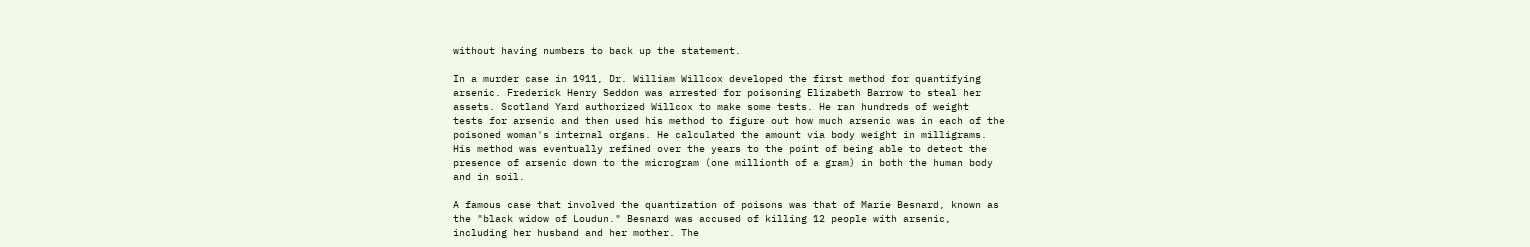without having numbers to back up the statement.

In a murder case in 1911, Dr. William Willcox developed the first method for quantifying
arsenic. Frederick Henry Seddon was arrested for poisoning Elizabeth Barrow to steal her
assets. Scotland Yard authorized Willcox to make some tests. He ran hundreds of weight
tests for arsenic and then used his method to figure out how much arsenic was in each of the
poisoned woman's internal organs. He calculated the amount via body weight in milligrams.
His method was eventually refined over the years to the point of being able to detect the
presence of arsenic down to the microgram (one millionth of a gram) in both the human body
and in soil.

A famous case that involved the quantization of poisons was that of Marie Besnard, known as
the "black widow of Loudun." Besnard was accused of killing 12 people with arsenic,
including her husband and her mother. The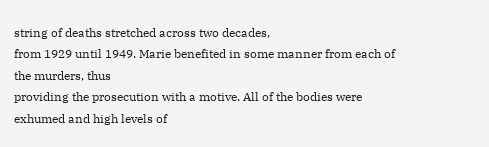string of deaths stretched across two decades,
from 1929 until 1949. Marie benefited in some manner from each of the murders, thus
providing the prosecution with a motive. All of the bodies were exhumed and high levels of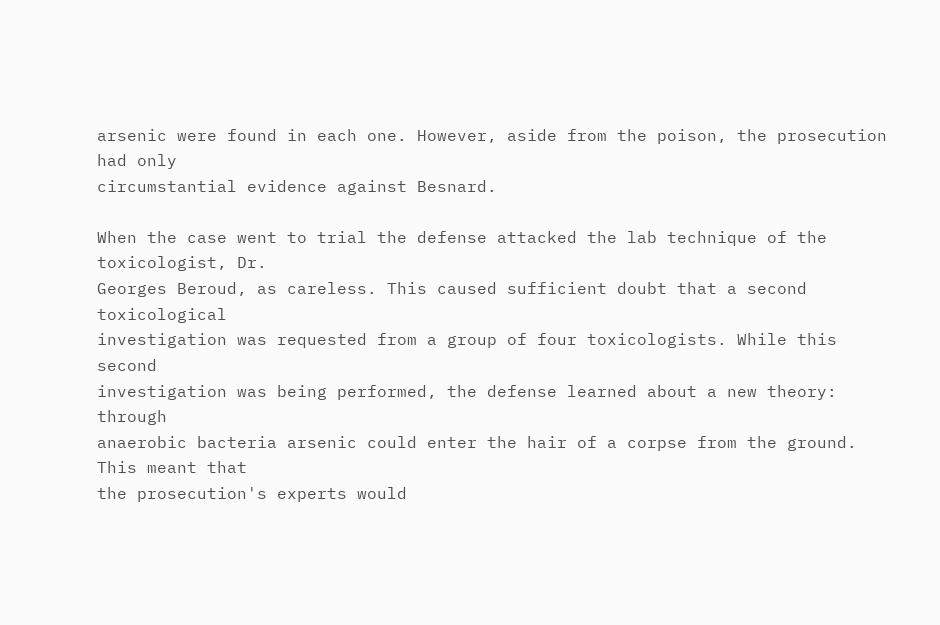arsenic were found in each one. However, aside from the poison, the prosecution had only
circumstantial evidence against Besnard.

When the case went to trial the defense attacked the lab technique of the toxicologist, Dr.
Georges Beroud, as careless. This caused sufficient doubt that a second toxicological
investigation was requested from a group of four toxicologists. While this second
investigation was being performed, the defense learned about a new theory: through
anaerobic bacteria arsenic could enter the hair of a corpse from the ground. This meant that
the prosecution's experts would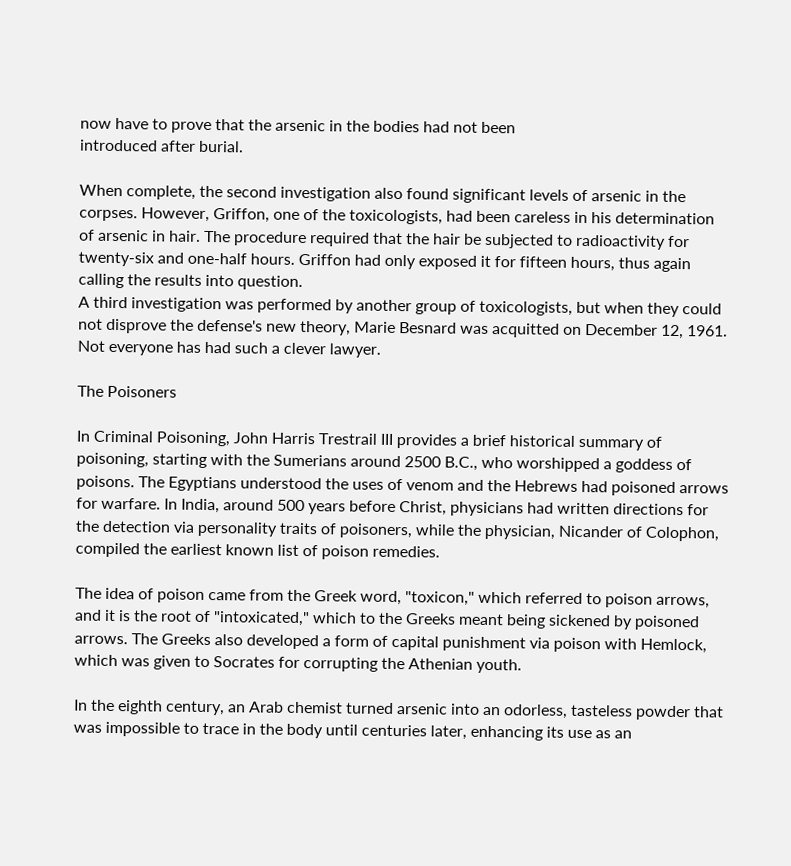now have to prove that the arsenic in the bodies had not been
introduced after burial.

When complete, the second investigation also found significant levels of arsenic in the
corpses. However, Griffon, one of the toxicologists, had been careless in his determination
of arsenic in hair. The procedure required that the hair be subjected to radioactivity for
twenty-six and one-half hours. Griffon had only exposed it for fifteen hours, thus again
calling the results into question.
A third investigation was performed by another group of toxicologists, but when they could
not disprove the defense's new theory, Marie Besnard was acquitted on December 12, 1961.
Not everyone has had such a clever lawyer.

The Poisoners

In Criminal Poisoning, John Harris Trestrail III provides a brief historical summary of
poisoning, starting with the Sumerians around 2500 B.C., who worshipped a goddess of
poisons. The Egyptians understood the uses of venom and the Hebrews had poisoned arrows
for warfare. In India, around 500 years before Christ, physicians had written directions for
the detection via personality traits of poisoners, while the physician, Nicander of Colophon,
compiled the earliest known list of poison remedies.

The idea of poison came from the Greek word, "toxicon," which referred to poison arrows,
and it is the root of "intoxicated," which to the Greeks meant being sickened by poisoned
arrows. The Greeks also developed a form of capital punishment via poison with Hemlock,
which was given to Socrates for corrupting the Athenian youth.

In the eighth century, an Arab chemist turned arsenic into an odorless, tasteless powder that
was impossible to trace in the body until centuries later, enhancing its use as an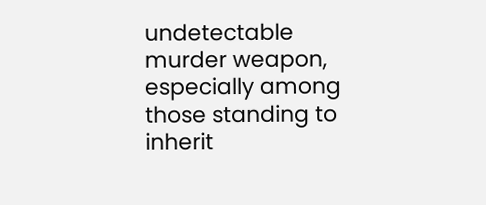undetectable
murder weapon, especially among those standing to inherit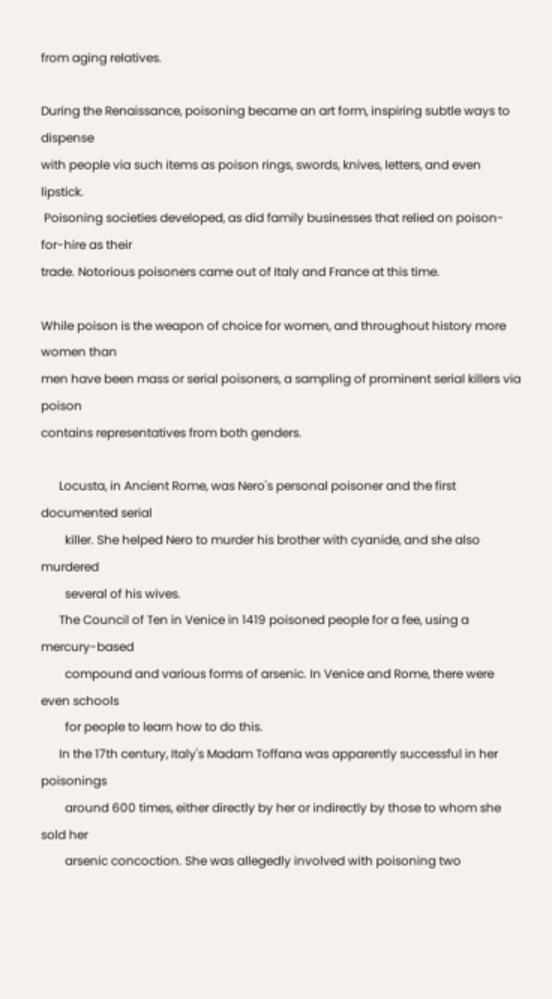from aging relatives.

During the Renaissance, poisoning became an art form, inspiring subtle ways to dispense
with people via such items as poison rings, swords, knives, letters, and even lipstick.
 Poisoning societies developed, as did family businesses that relied on poison-for-hire as their
trade. Notorious poisoners came out of Italy and France at this time.

While poison is the weapon of choice for women, and throughout history more women than
men have been mass or serial poisoners, a sampling of prominent serial killers via poison
contains representatives from both genders.

      Locusta, in Ancient Rome, was Nero's personal poisoner and the first documented serial
        killer. She helped Nero to murder his brother with cyanide, and she also murdered
        several of his wives.
      The Council of Ten in Venice in 1419 poisoned people for a fee, using a mercury-based
        compound and various forms of arsenic. In Venice and Rome, there were even schools
        for people to learn how to do this.
      In the 17th century, Italy's Madam Toffana was apparently successful in her poisonings
        around 600 times, either directly by her or indirectly by those to whom she sold her
        arsenic concoction. She was allegedly involved with poisoning two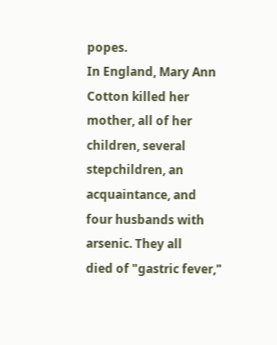popes.
In England, Mary Ann Cotton killed her mother, all of her children, several
stepchildren, an acquaintance, and four husbands with arsenic. They all
died of "gastric fever,"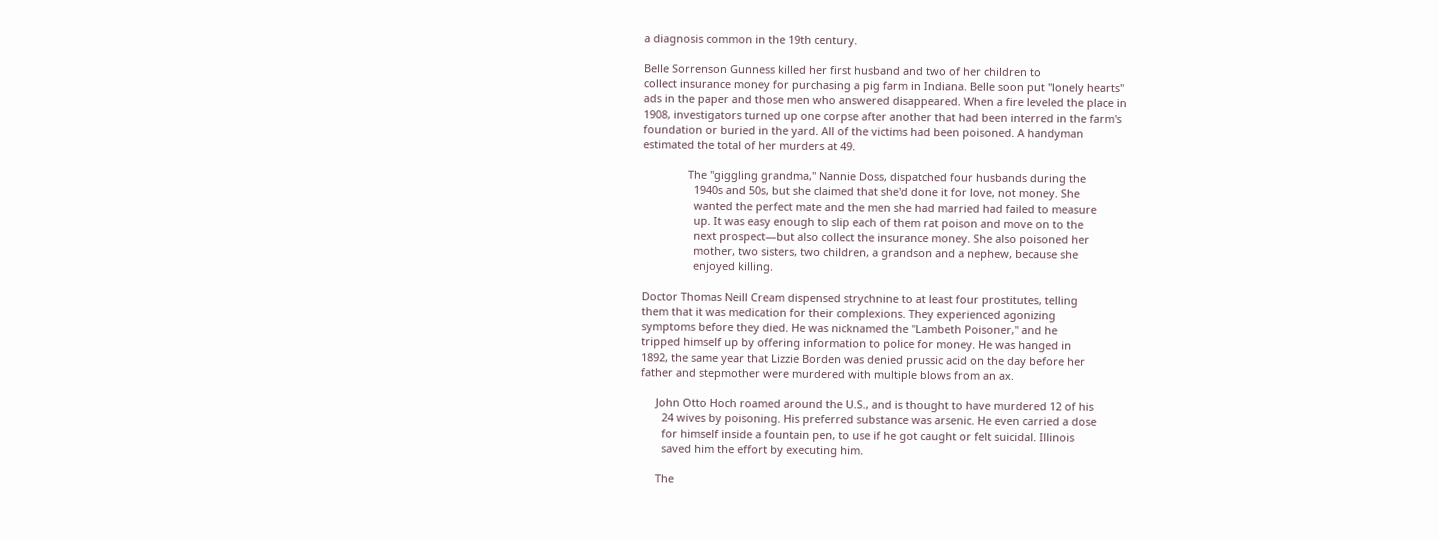a diagnosis common in the 19th century.

Belle Sorrenson Gunness killed her first husband and two of her children to
collect insurance money for purchasing a pig farm in Indiana. Belle soon put "lonely hearts"
ads in the paper and those men who answered disappeared. When a fire leveled the place in
1908, investigators turned up one corpse after another that had been interred in the farm's
foundation or buried in the yard. All of the victims had been poisoned. A handyman
estimated the total of her murders at 49.

               The "giggling grandma," Nannie Doss, dispatched four husbands during the
                 1940s and 50s, but she claimed that she'd done it for love, not money. She
                 wanted the perfect mate and the men she had married had failed to measure
                 up. It was easy enough to slip each of them rat poison and move on to the
                 next prospect—but also collect the insurance money. She also poisoned her
                 mother, two sisters, two children, a grandson and a nephew, because she
                 enjoyed killing.

Doctor Thomas Neill Cream dispensed strychnine to at least four prostitutes, telling
them that it was medication for their complexions. They experienced agonizing
symptoms before they died. He was nicknamed the "Lambeth Poisoner," and he
tripped himself up by offering information to police for money. He was hanged in
1892, the same year that Lizzie Borden was denied prussic acid on the day before her
father and stepmother were murdered with multiple blows from an ax.

     John Otto Hoch roamed around the U.S., and is thought to have murdered 12 of his
       24 wives by poisoning. His preferred substance was arsenic. He even carried a dose
       for himself inside a fountain pen, to use if he got caught or felt suicidal. Illinois
       saved him the effort by executing him.

     The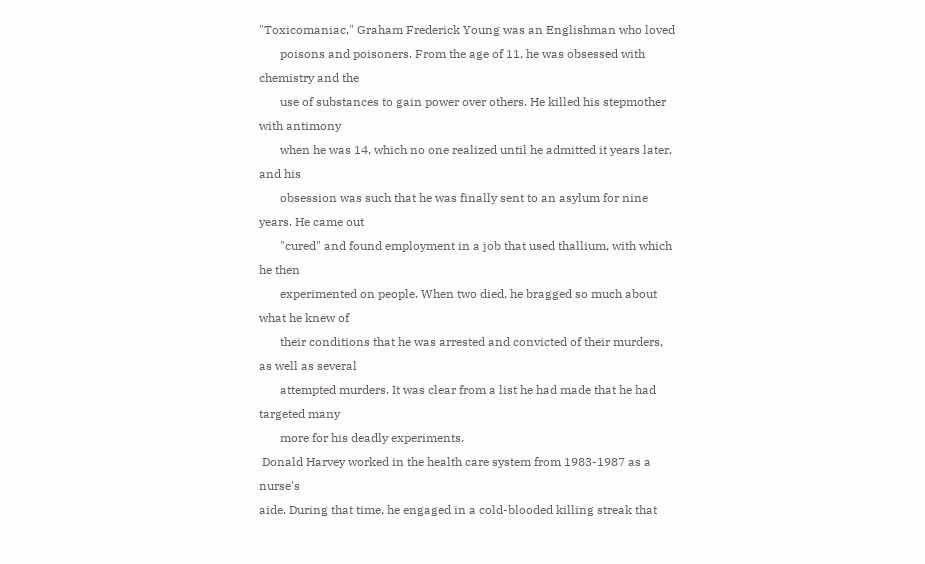"Toxicomaniac," Graham Frederick Young was an Englishman who loved
       poisons and poisoners. From the age of 11, he was obsessed with chemistry and the
       use of substances to gain power over others. He killed his stepmother with antimony
       when he was 14, which no one realized until he admitted it years later, and his
       obsession was such that he was finally sent to an asylum for nine years. He came out
       "cured" and found employment in a job that used thallium, with which he then
       experimented on people. When two died, he bragged so much about what he knew of
       their conditions that he was arrested and convicted of their murders, as well as several
       attempted murders. It was clear from a list he had made that he had targeted many
       more for his deadly experiments.
 Donald Harvey worked in the health care system from 1983-1987 as a nurse's
aide. During that time, he engaged in a cold-blooded killing streak that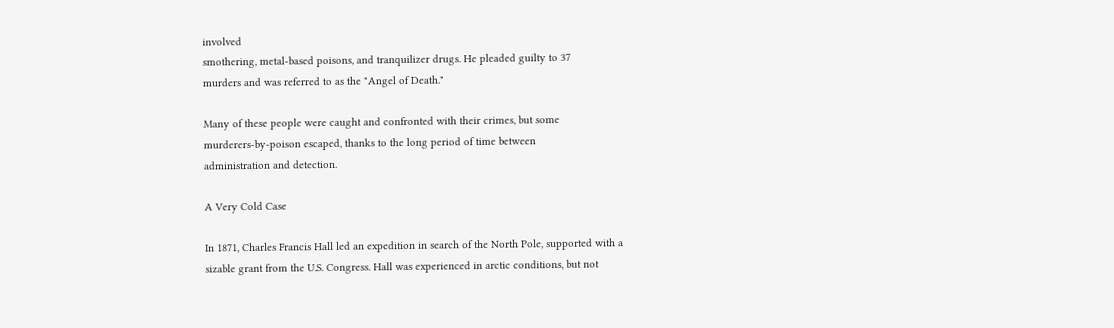involved
smothering, metal-based poisons, and tranquilizer drugs. He pleaded guilty to 37
murders and was referred to as the "Angel of Death."

Many of these people were caught and confronted with their crimes, but some
murderers-by-poison escaped, thanks to the long period of time between
administration and detection.

A Very Cold Case

In 1871, Charles Francis Hall led an expedition in search of the North Pole, supported with a
sizable grant from the U.S. Congress. Hall was experienced in arctic conditions, but not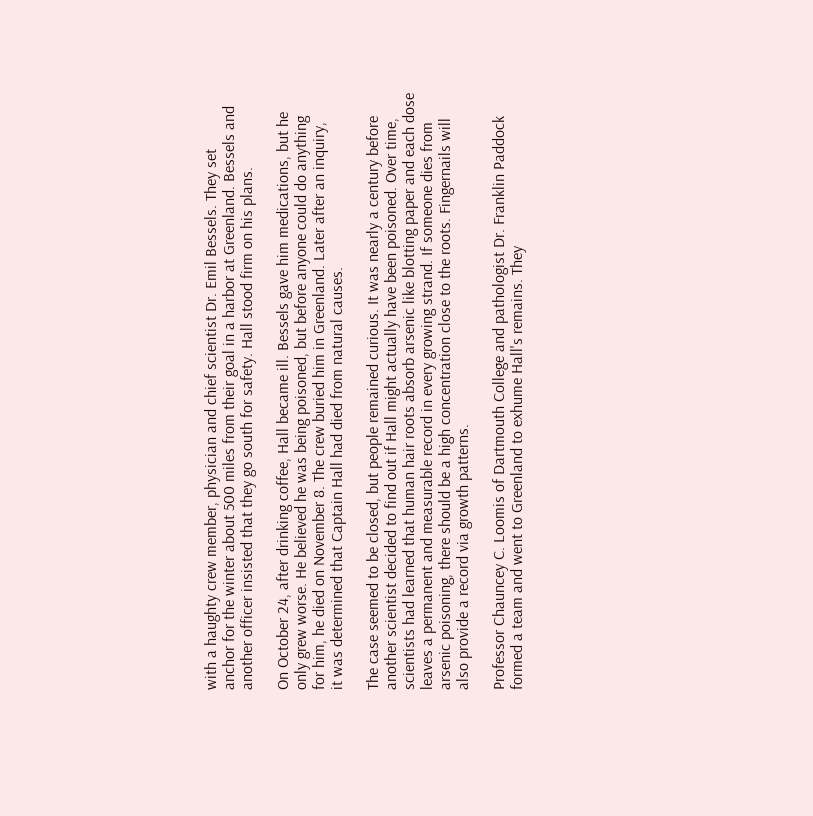with a haughty crew member, physician and chief scientist Dr. Emil Bessels. They set
anchor for the winter about 500 miles from their goal in a harbor at Greenland. Bessels and
another officer insisted that they go south for safety. Hall stood firm on his plans.

On October 24, after drinking coffee, Hall became ill. Bessels gave him medications, but he
only grew worse. He believed he was being poisoned, but before anyone could do anything
for him, he died on November 8. The crew buried him in Greenland. Later after an inquiry,
it was determined that Captain Hall had died from natural causes.

The case seemed to be closed, but people remained curious. It was nearly a century before
another scientist decided to find out if Hall might actually have been poisoned. Over time,
scientists had learned that human hair roots absorb arsenic like blotting paper and each dose
leaves a permanent and measurable record in every growing strand. If someone dies from
arsenic poisoning, there should be a high concentration close to the roots. Fingernails will
also provide a record via growth patterns.

Professor Chauncey C. Loomis of Dartmouth College and pathologist Dr. Franklin Paddock
formed a team and went to Greenland to exhume Hall's remains. They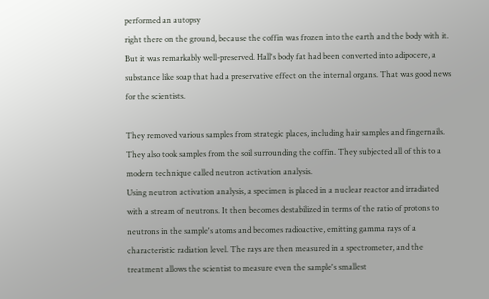performed an autopsy
right there on the ground, because the coffin was frozen into the earth and the body with it.
But it was remarkably well-preserved. Hall's body fat had been converted into adipocere, a
substance like soap that had a preservative effect on the internal organs. That was good news
for the scientists.

They removed various samples from strategic places, including hair samples and fingernails.
They also took samples from the soil surrounding the coffin. They subjected all of this to a
modern technique called neutron activation analysis.
Using neutron activation analysis, a specimen is placed in a nuclear reactor and irradiated
with a stream of neutrons. It then becomes destabilized in terms of the ratio of protons to
neutrons in the sample's atoms and becomes radioactive, emitting gamma rays of a
characteristic radiation level. The rays are then measured in a spectrometer, and the
treatment allows the scientist to measure even the sample's smallest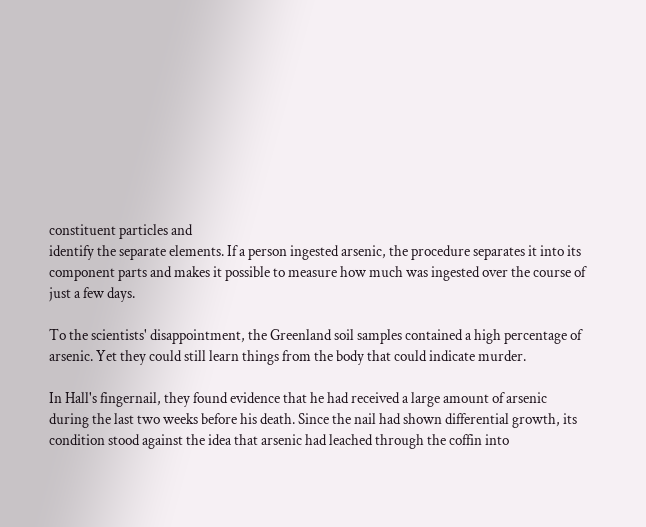constituent particles and
identify the separate elements. If a person ingested arsenic, the procedure separates it into its
component parts and makes it possible to measure how much was ingested over the course of
just a few days.

To the scientists' disappointment, the Greenland soil samples contained a high percentage of
arsenic. Yet they could still learn things from the body that could indicate murder.

In Hall's fingernail, they found evidence that he had received a large amount of arsenic
during the last two weeks before his death. Since the nail had shown differential growth, its
condition stood against the idea that arsenic had leached through the coffin into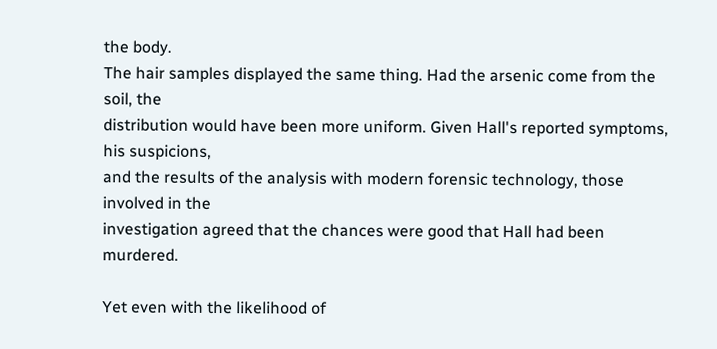the body.
The hair samples displayed the same thing. Had the arsenic come from the soil, the
distribution would have been more uniform. Given Hall's reported symptoms, his suspicions,
and the results of the analysis with modern forensic technology, those involved in the
investigation agreed that the chances were good that Hall had been murdered.

Yet even with the likelihood of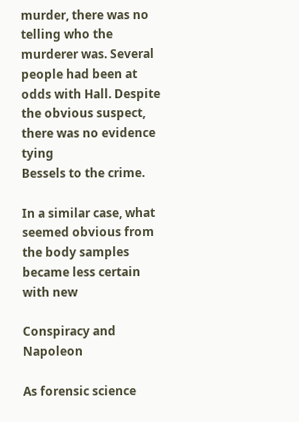murder, there was no telling who the murderer was. Several
people had been at odds with Hall. Despite the obvious suspect, there was no evidence tying
Bessels to the crime.

In a similar case, what seemed obvious from the body samples became less certain with new

Conspiracy and Napoleon

As forensic science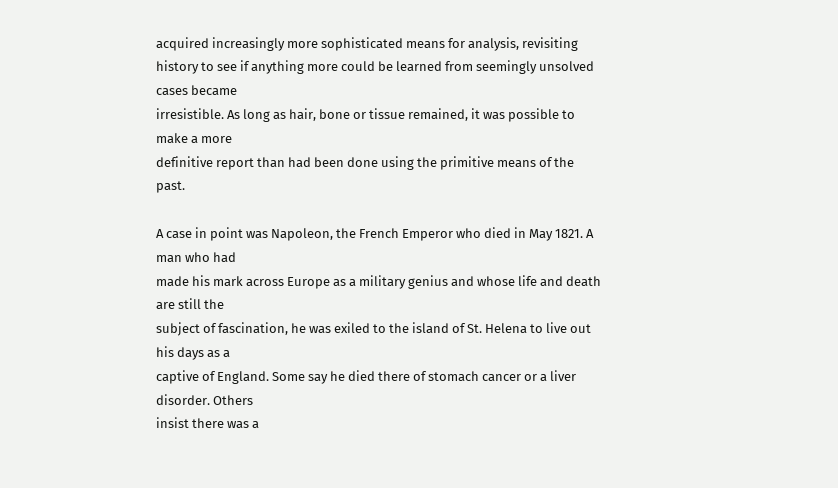acquired increasingly more sophisticated means for analysis, revisiting
history to see if anything more could be learned from seemingly unsolved cases became
irresistible. As long as hair, bone or tissue remained, it was possible to make a more
definitive report than had been done using the primitive means of the past.

A case in point was Napoleon, the French Emperor who died in May 1821. A man who had
made his mark across Europe as a military genius and whose life and death are still the
subject of fascination, he was exiled to the island of St. Helena to live out his days as a
captive of England. Some say he died there of stomach cancer or a liver disorder. Others
insist there was a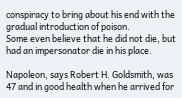conspiracy to bring about his end with the gradual introduction of poison.
Some even believe that he did not die, but had an impersonator die in his place.

Napoleon, says Robert H. Goldsmith, was 47 and in good health when he arrived for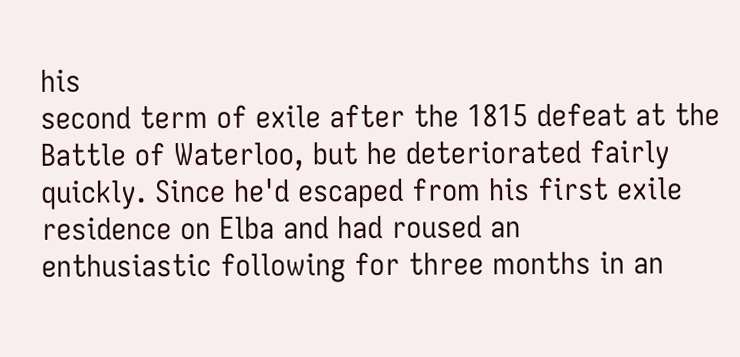his
second term of exile after the 1815 defeat at the Battle of Waterloo, but he deteriorated fairly
quickly. Since he'd escaped from his first exile residence on Elba and had roused an
enthusiastic following for three months in an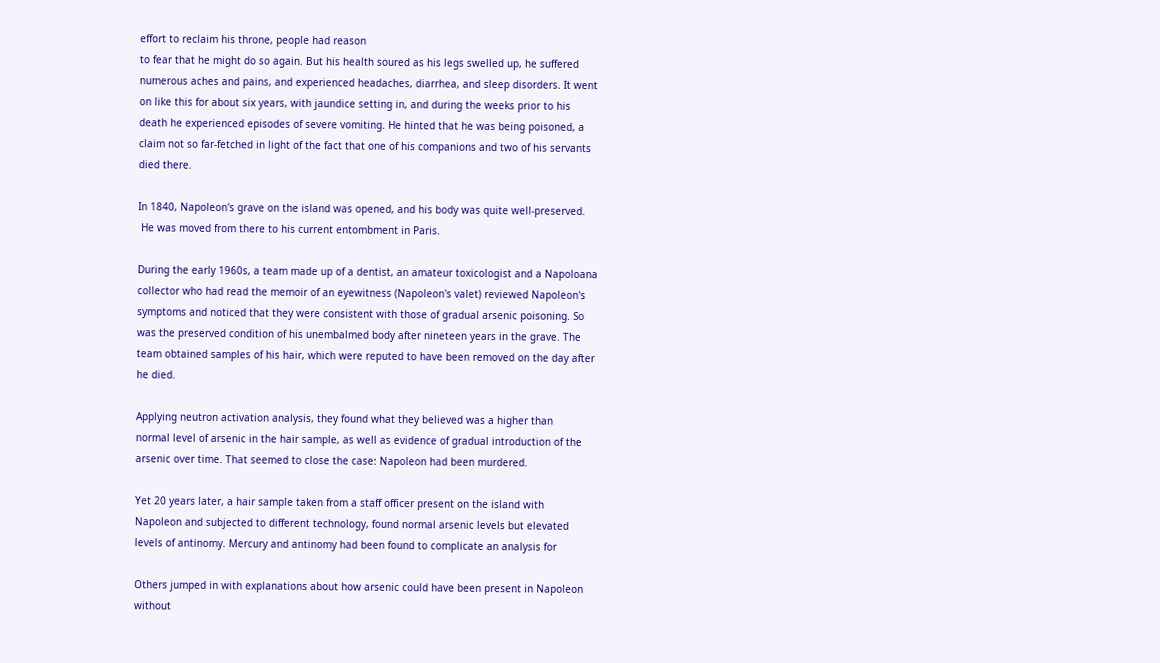effort to reclaim his throne, people had reason
to fear that he might do so again. But his health soured as his legs swelled up, he suffered
numerous aches and pains, and experienced headaches, diarrhea, and sleep disorders. It went
on like this for about six years, with jaundice setting in, and during the weeks prior to his
death he experienced episodes of severe vomiting. He hinted that he was being poisoned, a
claim not so far-fetched in light of the fact that one of his companions and two of his servants
died there.

In 1840, Napoleon's grave on the island was opened, and his body was quite well-preserved.
 He was moved from there to his current entombment in Paris.

During the early 1960s, a team made up of a dentist, an amateur toxicologist and a Napoloana
collector who had read the memoir of an eyewitness (Napoleon's valet) reviewed Napoleon's
symptoms and noticed that they were consistent with those of gradual arsenic poisoning. So
was the preserved condition of his unembalmed body after nineteen years in the grave. The
team obtained samples of his hair, which were reputed to have been removed on the day after
he died.

Applying neutron activation analysis, they found what they believed was a higher than
normal level of arsenic in the hair sample, as well as evidence of gradual introduction of the
arsenic over time. That seemed to close the case: Napoleon had been murdered.

Yet 20 years later, a hair sample taken from a staff officer present on the island with
Napoleon and subjected to different technology, found normal arsenic levels but elevated
levels of antinomy. Mercury and antinomy had been found to complicate an analysis for

Others jumped in with explanations about how arsenic could have been present in Napoleon
without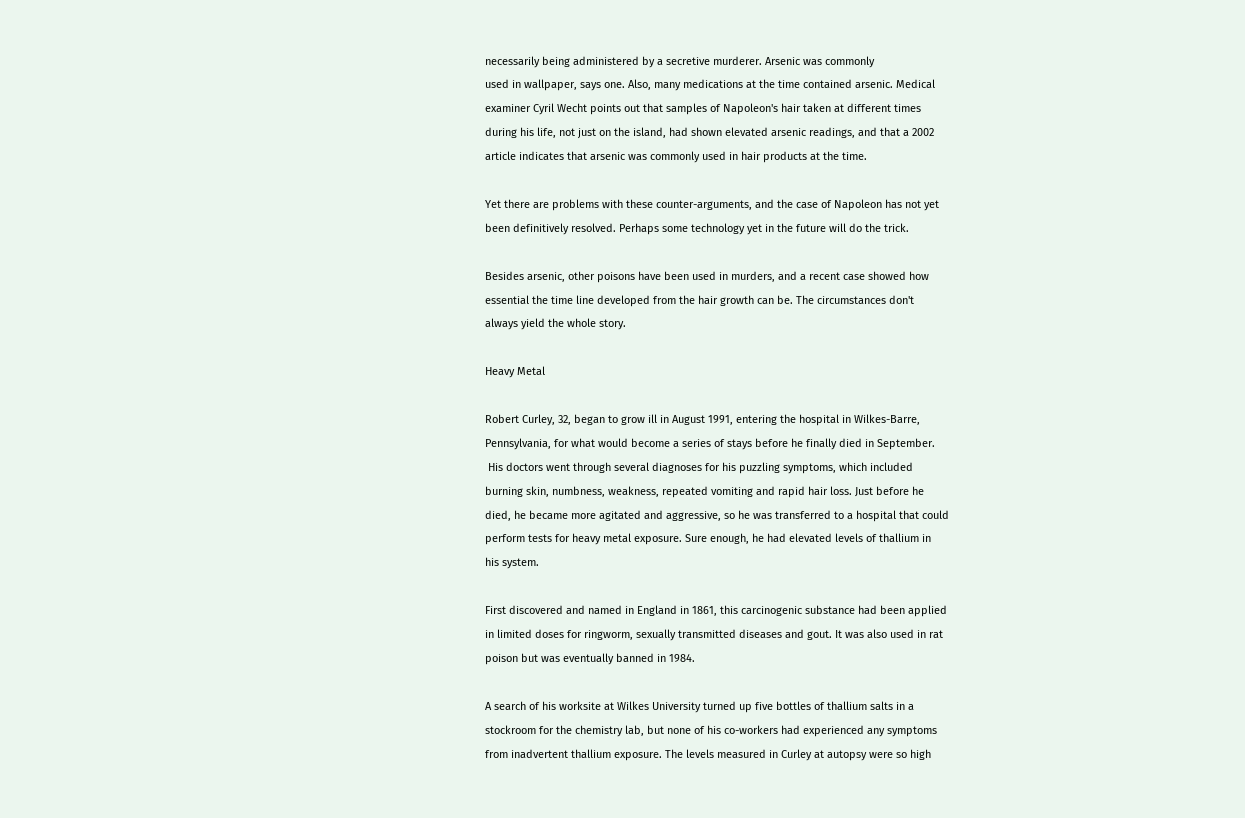necessarily being administered by a secretive murderer. Arsenic was commonly
used in wallpaper, says one. Also, many medications at the time contained arsenic. Medical
examiner Cyril Wecht points out that samples of Napoleon's hair taken at different times
during his life, not just on the island, had shown elevated arsenic readings, and that a 2002
article indicates that arsenic was commonly used in hair products at the time.

Yet there are problems with these counter-arguments, and the case of Napoleon has not yet
been definitively resolved. Perhaps some technology yet in the future will do the trick.

Besides arsenic, other poisons have been used in murders, and a recent case showed how
essential the time line developed from the hair growth can be. The circumstances don't
always yield the whole story.

Heavy Metal

Robert Curley, 32, began to grow ill in August 1991, entering the hospital in Wilkes-Barre,
Pennsylvania, for what would become a series of stays before he finally died in September.
 His doctors went through several diagnoses for his puzzling symptoms, which included
burning skin, numbness, weakness, repeated vomiting and rapid hair loss. Just before he
died, he became more agitated and aggressive, so he was transferred to a hospital that could
perform tests for heavy metal exposure. Sure enough, he had elevated levels of thallium in
his system.

First discovered and named in England in 1861, this carcinogenic substance had been applied
in limited doses for ringworm, sexually transmitted diseases and gout. It was also used in rat
poison but was eventually banned in 1984.

A search of his worksite at Wilkes University turned up five bottles of thallium salts in a
stockroom for the chemistry lab, but none of his co-workers had experienced any symptoms
from inadvertent thallium exposure. The levels measured in Curley at autopsy were so high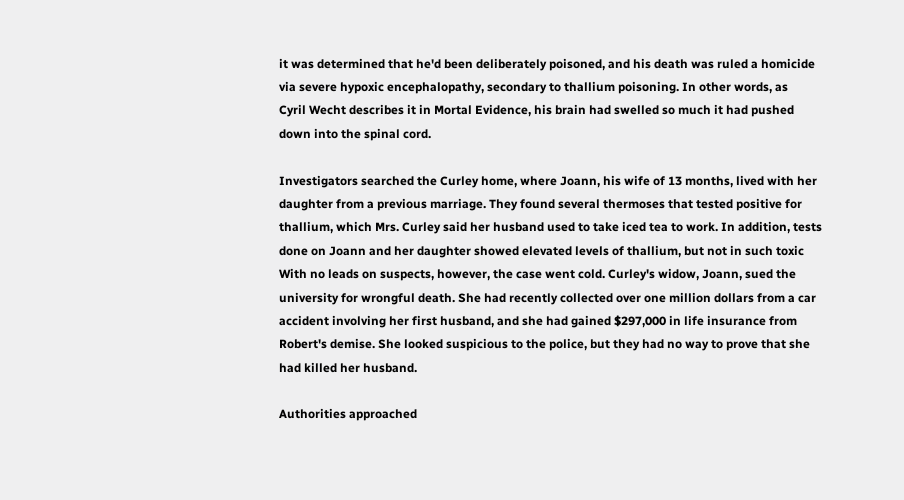it was determined that he'd been deliberately poisoned, and his death was ruled a homicide
via severe hypoxic encephalopathy, secondary to thallium poisoning. In other words, as
Cyril Wecht describes it in Mortal Evidence, his brain had swelled so much it had pushed
down into the spinal cord.

Investigators searched the Curley home, where Joann, his wife of 13 months, lived with her
daughter from a previous marriage. They found several thermoses that tested positive for
thallium, which Mrs. Curley said her husband used to take iced tea to work. In addition, tests
done on Joann and her daughter showed elevated levels of thallium, but not in such toxic
With no leads on suspects, however, the case went cold. Curley's widow, Joann, sued the
university for wrongful death. She had recently collected over one million dollars from a car
accident involving her first husband, and she had gained $297,000 in life insurance from
Robert's demise. She looked suspicious to the police, but they had no way to prove that she
had killed her husband.

Authorities approached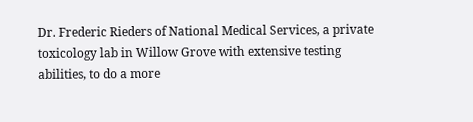Dr. Frederic Rieders of National Medical Services, a private
toxicology lab in Willow Grove with extensive testing abilities, to do a more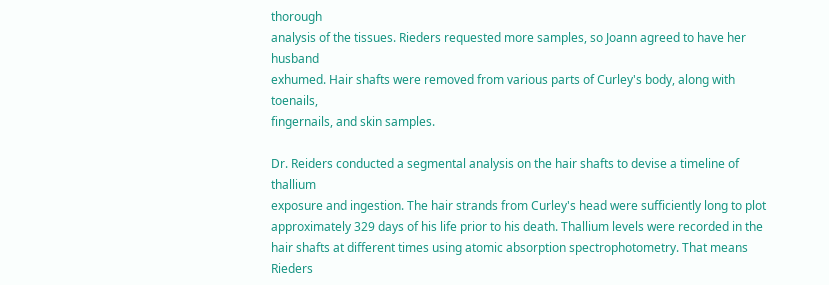thorough
analysis of the tissues. Rieders requested more samples, so Joann agreed to have her husband
exhumed. Hair shafts were removed from various parts of Curley's body, along with toenails,
fingernails, and skin samples.

Dr. Reiders conducted a segmental analysis on the hair shafts to devise a timeline of thallium
exposure and ingestion. The hair strands from Curley's head were sufficiently long to plot
approximately 329 days of his life prior to his death. Thallium levels were recorded in the
hair shafts at different times using atomic absorption spectrophotometry. That means Rieders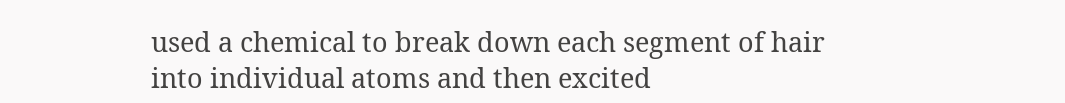used a chemical to break down each segment of hair into individual atoms and then excited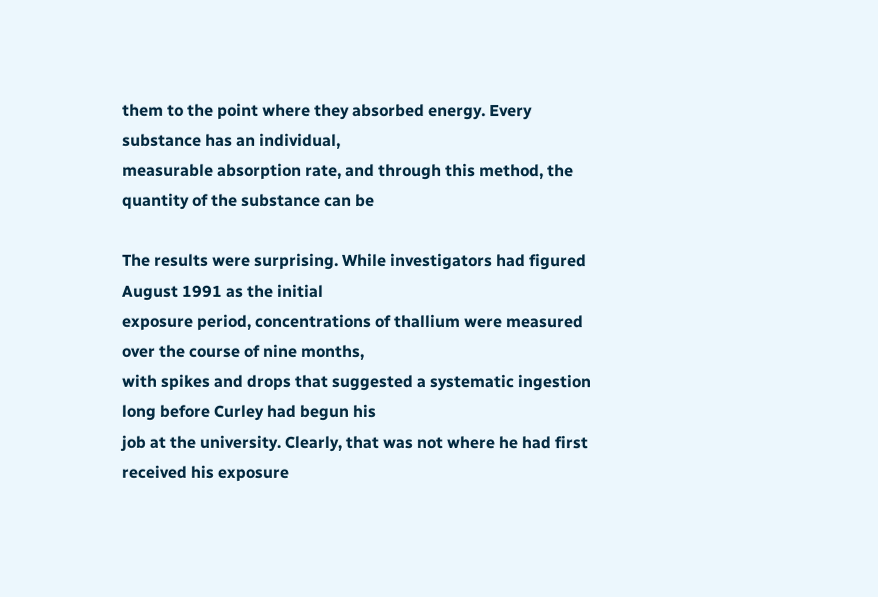them to the point where they absorbed energy. Every substance has an individual,
measurable absorption rate, and through this method, the quantity of the substance can be

The results were surprising. While investigators had figured August 1991 as the initial
exposure period, concentrations of thallium were measured over the course of nine months,
with spikes and drops that suggested a systematic ingestion long before Curley had begun his
job at the university. Clearly, that was not where he had first received his exposure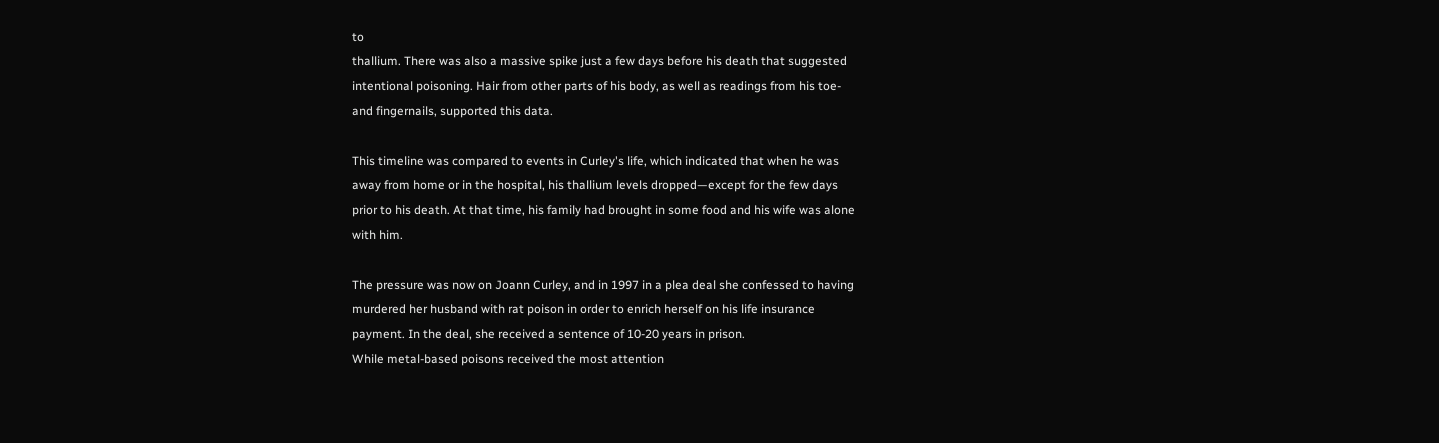to
thallium. There was also a massive spike just a few days before his death that suggested
intentional poisoning. Hair from other parts of his body, as well as readings from his toe-
and fingernails, supported this data.

This timeline was compared to events in Curley's life, which indicated that when he was
away from home or in the hospital, his thallium levels dropped—except for the few days
prior to his death. At that time, his family had brought in some food and his wife was alone
with him.

The pressure was now on Joann Curley, and in 1997 in a plea deal she confessed to having
murdered her husband with rat poison in order to enrich herself on his life insurance
payment. In the deal, she received a sentence of 10-20 years in prison.
While metal-based poisons received the most attention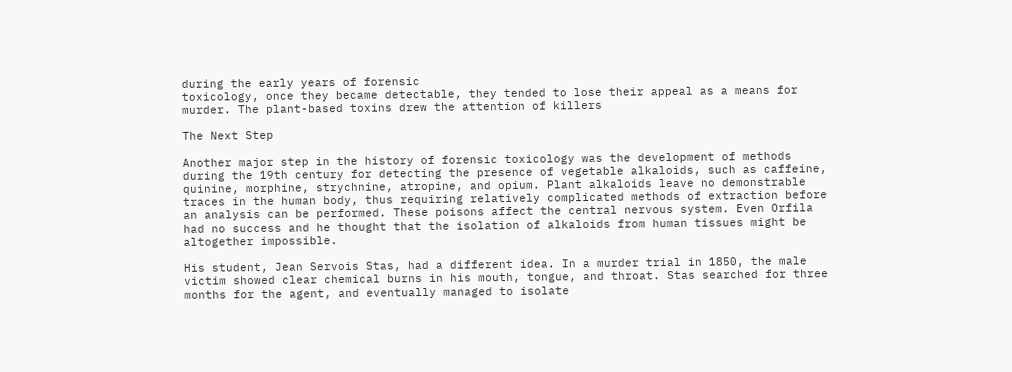during the early years of forensic
toxicology, once they became detectable, they tended to lose their appeal as a means for
murder. The plant-based toxins drew the attention of killers

The Next Step

Another major step in the history of forensic toxicology was the development of methods
during the 19th century for detecting the presence of vegetable alkaloids, such as caffeine,
quinine, morphine, strychnine, atropine, and opium. Plant alkaloids leave no demonstrable
traces in the human body, thus requiring relatively complicated methods of extraction before
an analysis can be performed. These poisons affect the central nervous system. Even Orfila
had no success and he thought that the isolation of alkaloids from human tissues might be
altogether impossible.

His student, Jean Servois Stas, had a different idea. In a murder trial in 1850, the male
victim showed clear chemical burns in his mouth, tongue, and throat. Stas searched for three
months for the agent, and eventually managed to isolate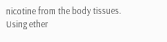nicotine from the body tissues.
Using ether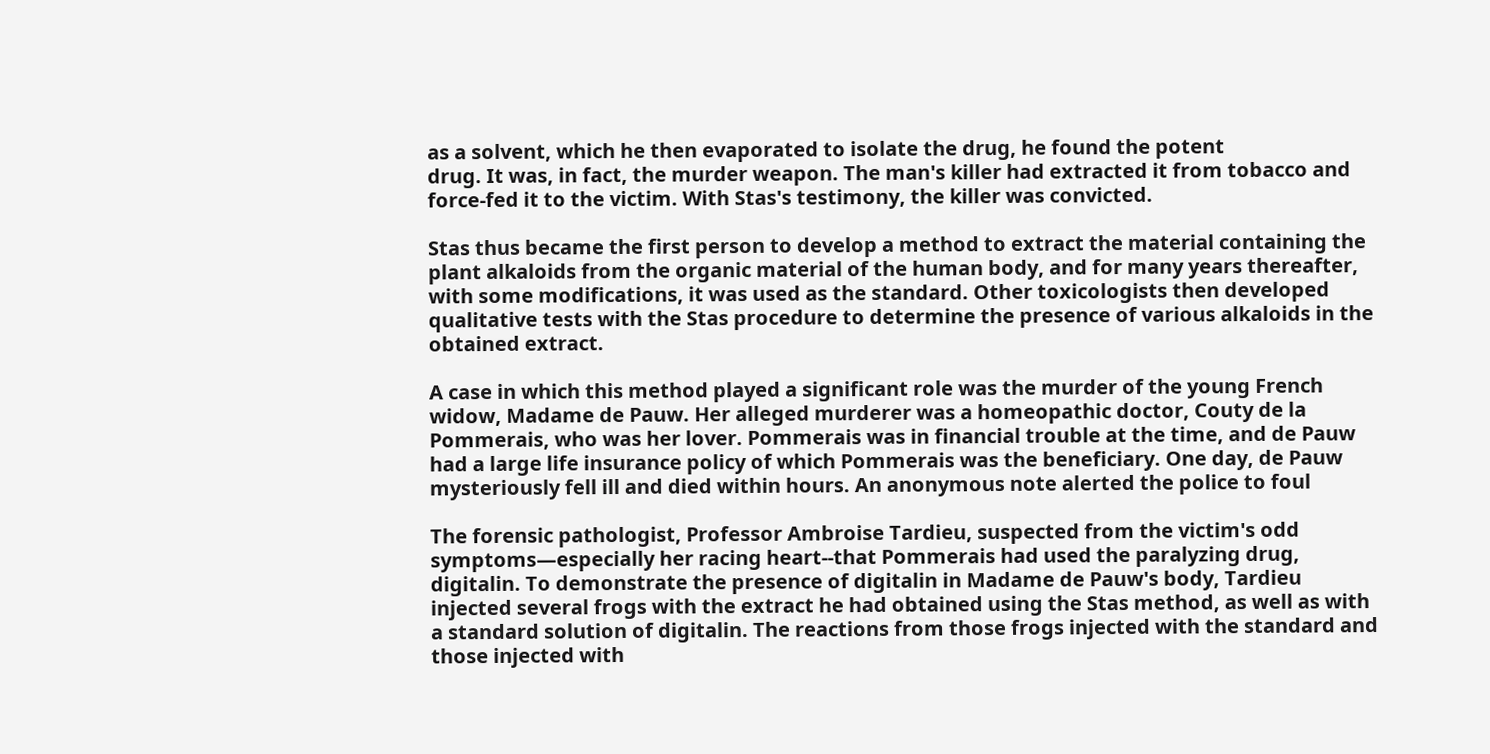as a solvent, which he then evaporated to isolate the drug, he found the potent
drug. It was, in fact, the murder weapon. The man's killer had extracted it from tobacco and
force-fed it to the victim. With Stas's testimony, the killer was convicted.

Stas thus became the first person to develop a method to extract the material containing the
plant alkaloids from the organic material of the human body, and for many years thereafter,
with some modifications, it was used as the standard. Other toxicologists then developed
qualitative tests with the Stas procedure to determine the presence of various alkaloids in the
obtained extract.

A case in which this method played a significant role was the murder of the young French
widow, Madame de Pauw. Her alleged murderer was a homeopathic doctor, Couty de la
Pommerais, who was her lover. Pommerais was in financial trouble at the time, and de Pauw
had a large life insurance policy of which Pommerais was the beneficiary. One day, de Pauw
mysteriously fell ill and died within hours. An anonymous note alerted the police to foul

The forensic pathologist, Professor Ambroise Tardieu, suspected from the victim's odd
symptoms—especially her racing heart--that Pommerais had used the paralyzing drug,
digitalin. To demonstrate the presence of digitalin in Madame de Pauw's body, Tardieu
injected several frogs with the extract he had obtained using the Stas method, as well as with
a standard solution of digitalin. The reactions from those frogs injected with the standard and
those injected with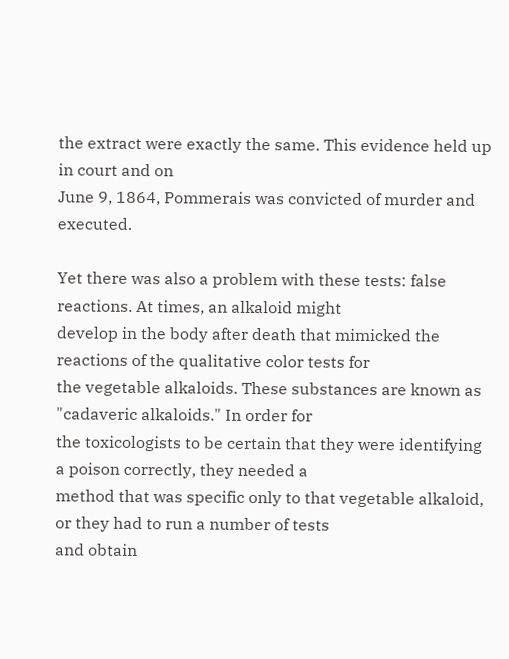the extract were exactly the same. This evidence held up in court and on
June 9, 1864, Pommerais was convicted of murder and executed.

Yet there was also a problem with these tests: false reactions. At times, an alkaloid might
develop in the body after death that mimicked the reactions of the qualitative color tests for
the vegetable alkaloids. These substances are known as "cadaveric alkaloids." In order for
the toxicologists to be certain that they were identifying a poison correctly, they needed a
method that was specific only to that vegetable alkaloid, or they had to run a number of tests
and obtain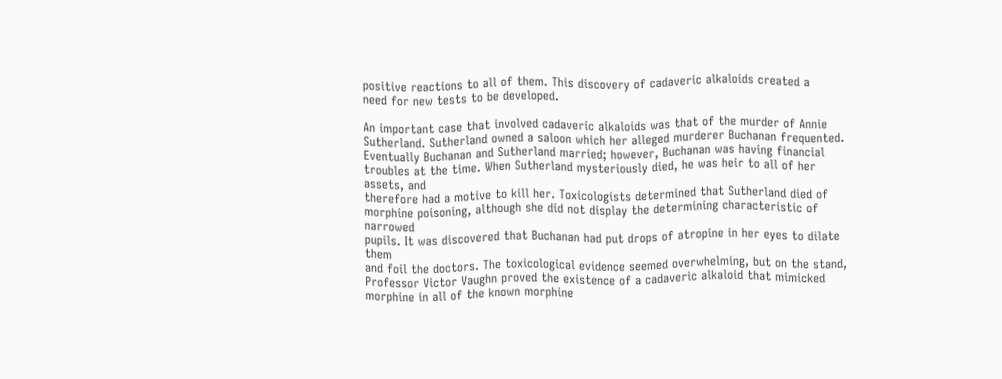positive reactions to all of them. This discovery of cadaveric alkaloids created a
need for new tests to be developed.

An important case that involved cadaveric alkaloids was that of the murder of Annie
Sutherland. Sutherland owned a saloon which her alleged murderer Buchanan frequented.
Eventually Buchanan and Sutherland married; however, Buchanan was having financial
troubles at the time. When Sutherland mysteriously died, he was heir to all of her assets, and
therefore had a motive to kill her. Toxicologists determined that Sutherland died of
morphine poisoning, although she did not display the determining characteristic of narrowed
pupils. It was discovered that Buchanan had put drops of atropine in her eyes to dilate them
and foil the doctors. The toxicological evidence seemed overwhelming, but on the stand,
Professor Victor Vaughn proved the existence of a cadaveric alkaloid that mimicked
morphine in all of the known morphine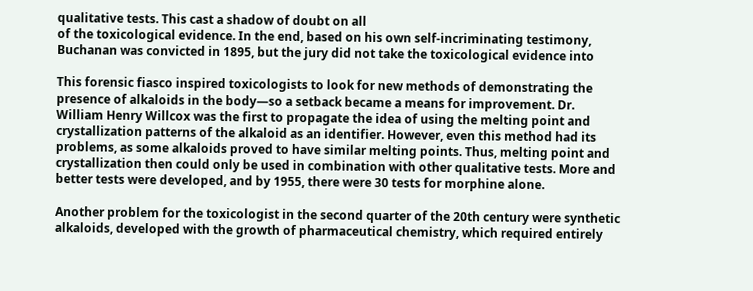qualitative tests. This cast a shadow of doubt on all
of the toxicological evidence. In the end, based on his own self-incriminating testimony,
Buchanan was convicted in 1895, but the jury did not take the toxicological evidence into

This forensic fiasco inspired toxicologists to look for new methods of demonstrating the
presence of alkaloids in the body—so a setback became a means for improvement. Dr.
William Henry Willcox was the first to propagate the idea of using the melting point and
crystallization patterns of the alkaloid as an identifier. However, even this method had its
problems, as some alkaloids proved to have similar melting points. Thus, melting point and
crystallization then could only be used in combination with other qualitative tests. More and
better tests were developed, and by 1955, there were 30 tests for morphine alone.

Another problem for the toxicologist in the second quarter of the 20th century were synthetic
alkaloids, developed with the growth of pharmaceutical chemistry, which required entirely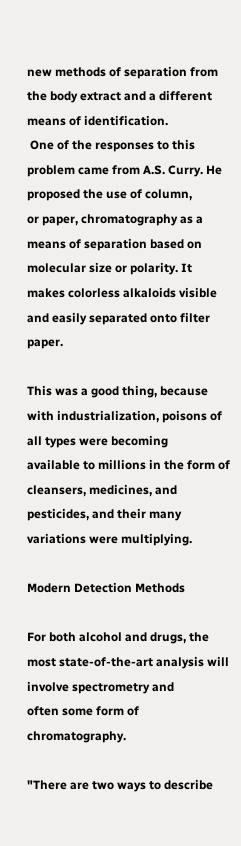new methods of separation from the body extract and a different means of identification.
 One of the responses to this problem came from A.S. Curry. He proposed the use of column,
or paper, chromatography as a means of separation based on molecular size or polarity. It
makes colorless alkaloids visible and easily separated onto filter paper.

This was a good thing, because with industrialization, poisons of all types were becoming
available to millions in the form of cleansers, medicines, and pesticides, and their many
variations were multiplying.

Modern Detection Methods

For both alcohol and drugs, the most state-of-the-art analysis will involve spectrometry and
often some form of chromatography.

"There are two ways to describe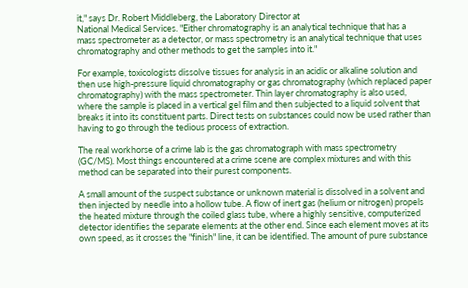it," says Dr. Robert Middleberg, the Laboratory Director at
National Medical Services. "Either chromatography is an analytical technique that has a
mass spectrometer as a detector, or mass spectrometry is an analytical technique that uses
chromatography and other methods to get the samples into it."

For example, toxicologists dissolve tissues for analysis in an acidic or alkaline solution and
then use high-pressure liquid chromatography or gas chromatography (which replaced paper
chromatography) with the mass spectrometer. Thin layer chromatography is also used,
where the sample is placed in a vertical gel film and then subjected to a liquid solvent that
breaks it into its constituent parts. Direct tests on substances could now be used rather than
having to go through the tedious process of extraction.

The real workhorse of a crime lab is the gas chromatograph with mass spectrometry
(GC/MS). Most things encountered at a crime scene are complex mixtures and with this
method can be separated into their purest components.

A small amount of the suspect substance or unknown material is dissolved in a solvent and
then injected by needle into a hollow tube. A flow of inert gas (helium or nitrogen) propels
the heated mixture through the coiled glass tube, where a highly sensitive, computerized
detector identifies the separate elements at the other end. Since each element moves at its
own speed, as it crosses the "finish" line, it can be identified. The amount of pure substance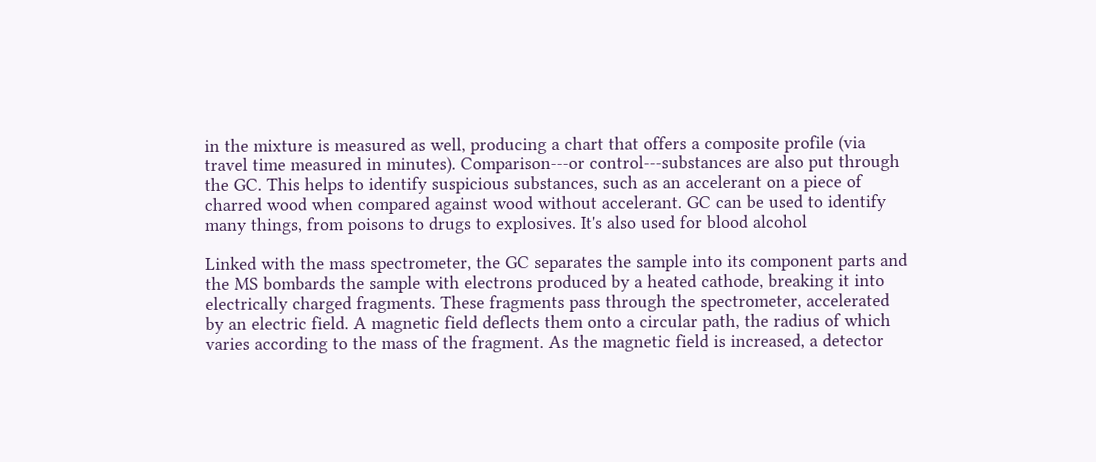in the mixture is measured as well, producing a chart that offers a composite profile (via
travel time measured in minutes). Comparison---or control---substances are also put through
the GC. This helps to identify suspicious substances, such as an accelerant on a piece of
charred wood when compared against wood without accelerant. GC can be used to identify
many things, from poisons to drugs to explosives. It's also used for blood alcohol

Linked with the mass spectrometer, the GC separates the sample into its component parts and
the MS bombards the sample with electrons produced by a heated cathode, breaking it into
electrically charged fragments. These fragments pass through the spectrometer, accelerated
by an electric field. A magnetic field deflects them onto a circular path, the radius of which
varies according to the mass of the fragment. As the magnetic field is increased, a detector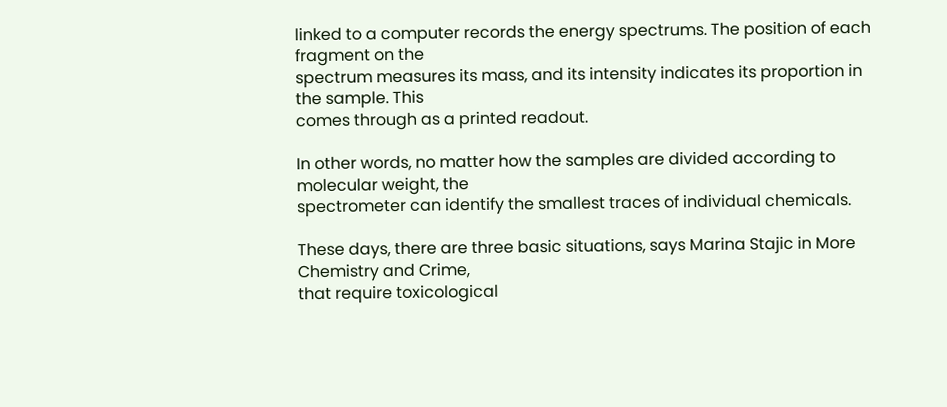linked to a computer records the energy spectrums. The position of each fragment on the
spectrum measures its mass, and its intensity indicates its proportion in the sample. This
comes through as a printed readout.

In other words, no matter how the samples are divided according to molecular weight, the
spectrometer can identify the smallest traces of individual chemicals.

These days, there are three basic situations, says Marina Stajic in More Chemistry and Crime,
that require toxicological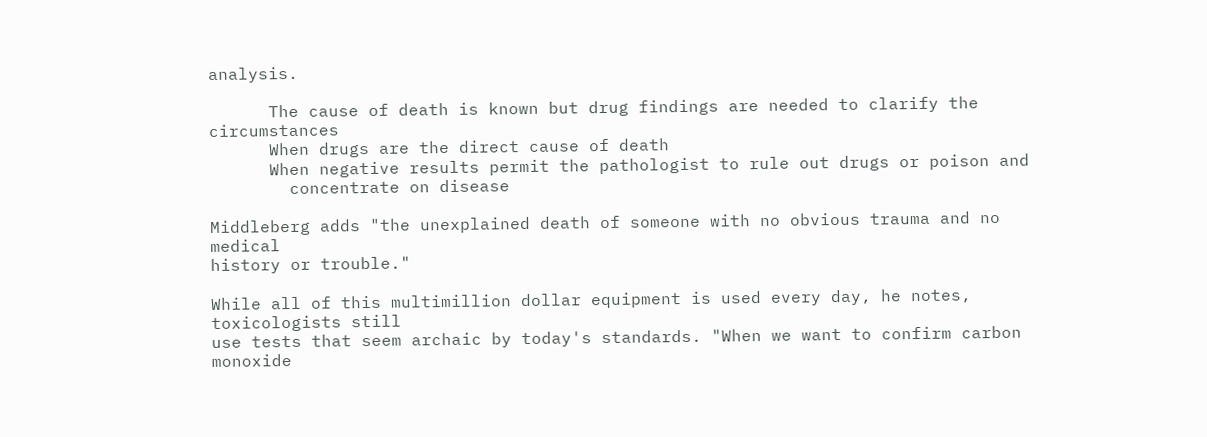analysis.

      The cause of death is known but drug findings are needed to clarify the circumstances
      When drugs are the direct cause of death
      When negative results permit the pathologist to rule out drugs or poison and
        concentrate on disease

Middleberg adds "the unexplained death of someone with no obvious trauma and no medical
history or trouble."

While all of this multimillion dollar equipment is used every day, he notes, toxicologists still
use tests that seem archaic by today's standards. "When we want to confirm carbon
monoxide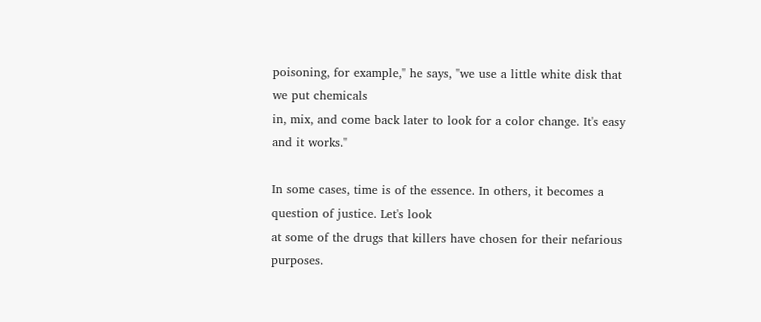poisoning, for example," he says, "we use a little white disk that we put chemicals
in, mix, and come back later to look for a color change. It's easy and it works."

In some cases, time is of the essence. In others, it becomes a question of justice. Let's look
at some of the drugs that killers have chosen for their nefarious purposes.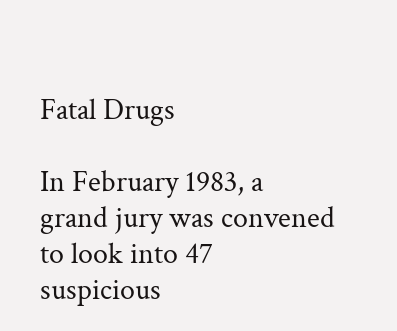Fatal Drugs

In February 1983, a grand jury was convened to look into 47 suspicious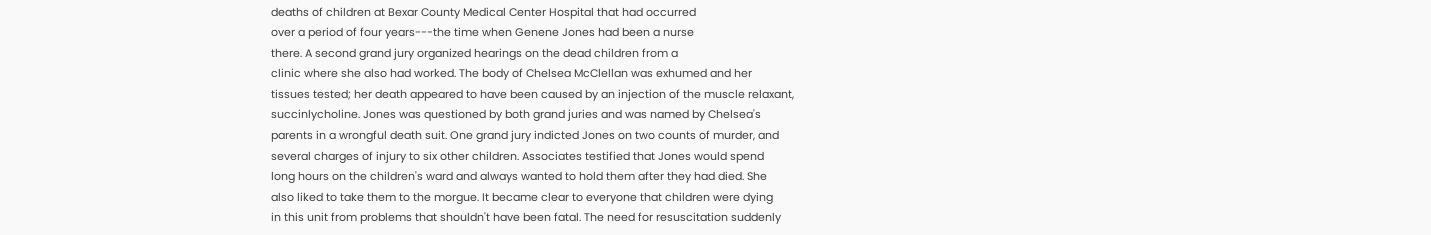deaths of children at Bexar County Medical Center Hospital that had occurred
over a period of four years---the time when Genene Jones had been a nurse
there. A second grand jury organized hearings on the dead children from a
clinic where she also had worked. The body of Chelsea McClellan was exhumed and her
tissues tested; her death appeared to have been caused by an injection of the muscle relaxant,
succinlycholine. Jones was questioned by both grand juries and was named by Chelsea's
parents in a wrongful death suit. One grand jury indicted Jones on two counts of murder, and
several charges of injury to six other children. Associates testified that Jones would spend
long hours on the children's ward and always wanted to hold them after they had died. She
also liked to take them to the morgue. It became clear to everyone that children were dying
in this unit from problems that shouldn't have been fatal. The need for resuscitation suddenly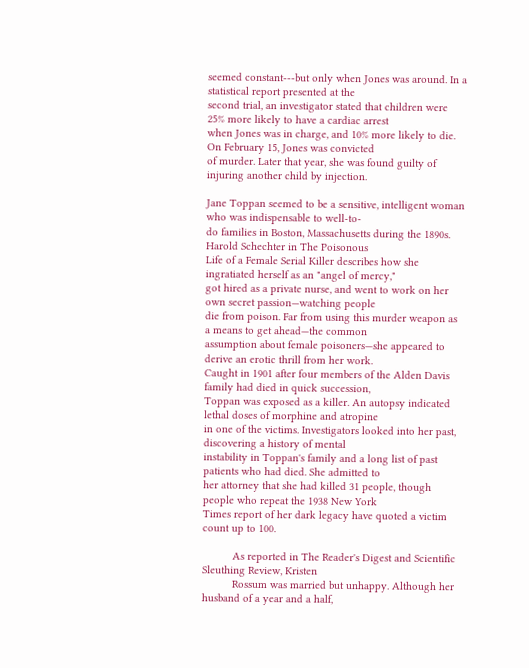seemed constant---but only when Jones was around. In a statistical report presented at the
second trial, an investigator stated that children were 25% more likely to have a cardiac arrest
when Jones was in charge, and 10% more likely to die. On February 15, Jones was convicted
of murder. Later that year, she was found guilty of injuring another child by injection.

Jane Toppan seemed to be a sensitive, intelligent woman who was indispensable to well-to-
do families in Boston, Massachusetts during the 1890s. Harold Schechter in The Poisonous
Life of a Female Serial Killer describes how she ingratiated herself as an "angel of mercy,"
got hired as a private nurse, and went to work on her own secret passion—watching people
die from poison. Far from using this murder weapon as a means to get ahead—the common
assumption about female poisoners—she appeared to derive an erotic thrill from her work.
Caught in 1901 after four members of the Alden Davis family had died in quick succession,
Toppan was exposed as a killer. An autopsy indicated lethal doses of morphine and atropine
in one of the victims. Investigators looked into her past, discovering a history of mental
instability in Toppan's family and a long list of past patients who had died. She admitted to
her attorney that she had killed 31 people, though people who repeat the 1938 New York
Times report of her dark legacy have quoted a victim count up to 100.

          As reported in The Reader's Digest and Scientific Sleuthing Review, Kristen
          Rossum was married but unhappy. Although her husband of a year and a half,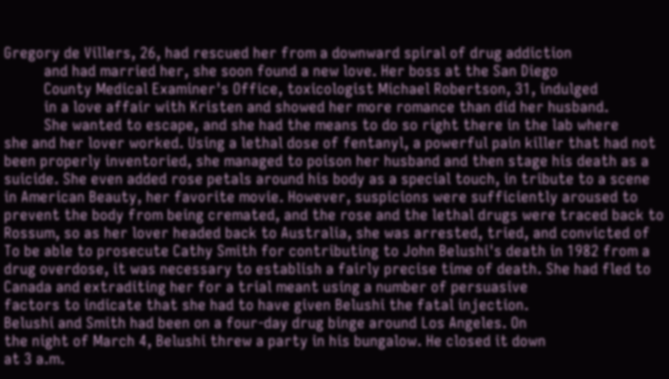Gregory de Villers, 26, had rescued her from a downward spiral of drug addiction
          and had married her, she soon found a new love. Her boss at the San Diego
          County Medical Examiner's Office, toxicologist Michael Robertson, 31, indulged
          in a love affair with Kristen and showed her more romance than did her husband.
          She wanted to escape, and she had the means to do so right there in the lab where
she and her lover worked. Using a lethal dose of fentanyl, a powerful pain killer that had not
been properly inventoried, she managed to poison her husband and then stage his death as a
suicide. She even added rose petals around his body as a special touch, in tribute to a scene
in American Beauty, her favorite movie. However, suspicions were sufficiently aroused to
prevent the body from being cremated, and the rose and the lethal drugs were traced back to
Rossum, so as her lover headed back to Australia, she was arrested, tried, and convicted of
To be able to prosecute Cathy Smith for contributing to John Belushi's death in 1982 from a
drug overdose, it was necessary to establish a fairly precise time of death. She had fled to
Canada and extraditing her for a trial meant using a number of persuasive
factors to indicate that she had to have given Belushi the fatal injection.
Belushi and Smith had been on a four-day drug binge around Los Angeles. On
the night of March 4, Belushi threw a party in his bungalow. He closed it down
at 3 a.m.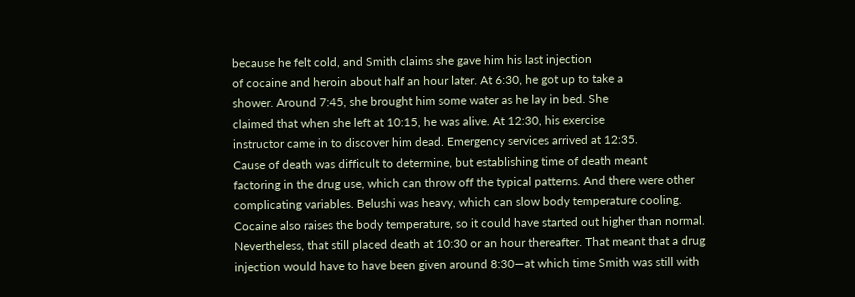because he felt cold, and Smith claims she gave him his last injection
of cocaine and heroin about half an hour later. At 6:30, he got up to take a
shower. Around 7:45, she brought him some water as he lay in bed. She
claimed that when she left at 10:15, he was alive. At 12:30, his exercise
instructor came in to discover him dead. Emergency services arrived at 12:35.
Cause of death was difficult to determine, but establishing time of death meant
factoring in the drug use, which can throw off the typical patterns. And there were other
complicating variables. Belushi was heavy, which can slow body temperature cooling.
Cocaine also raises the body temperature, so it could have started out higher than normal.
Nevertheless, that still placed death at 10:30 or an hour thereafter. That meant that a drug
injection would have to have been given around 8:30—at which time Smith was still with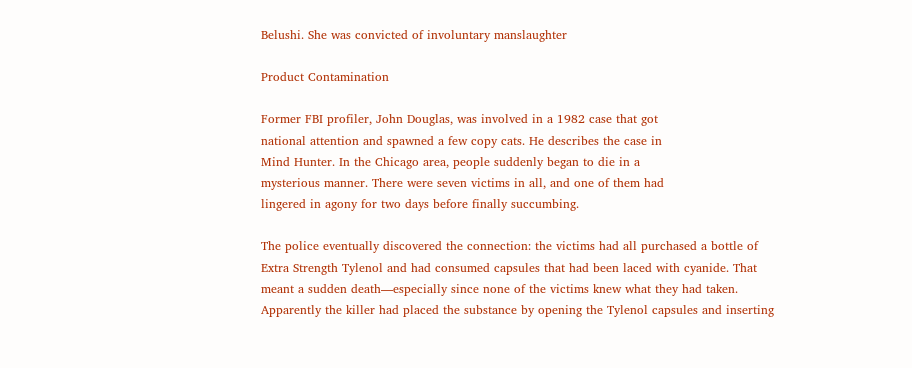Belushi. She was convicted of involuntary manslaughter

Product Contamination

Former FBI profiler, John Douglas, was involved in a 1982 case that got
national attention and spawned a few copy cats. He describes the case in
Mind Hunter. In the Chicago area, people suddenly began to die in a
mysterious manner. There were seven victims in all, and one of them had
lingered in agony for two days before finally succumbing.

The police eventually discovered the connection: the victims had all purchased a bottle of
Extra Strength Tylenol and had consumed capsules that had been laced with cyanide. That
meant a sudden death—especially since none of the victims knew what they had taken.
Apparently the killer had placed the substance by opening the Tylenol capsules and inserting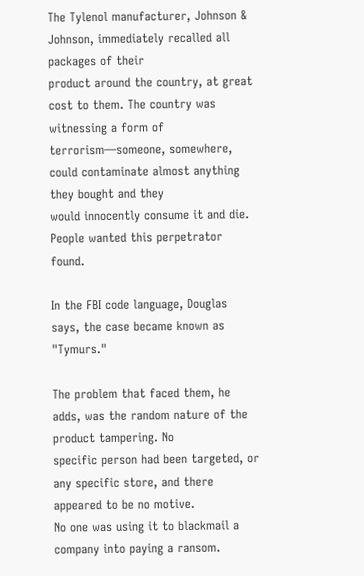The Tylenol manufacturer, Johnson & Johnson, immediately recalled all packages of their
product around the country, at great cost to them. The country was witnessing a form of
terrorism—someone, somewhere, could contaminate almost anything they bought and they
would innocently consume it and die. People wanted this perpetrator found.

In the FBI code language, Douglas says, the case became known as "Tymurs."

The problem that faced them, he adds, was the random nature of the product tampering. No
specific person had been targeted, or any specific store, and there appeared to be no motive.
No one was using it to blackmail a company into paying a ransom.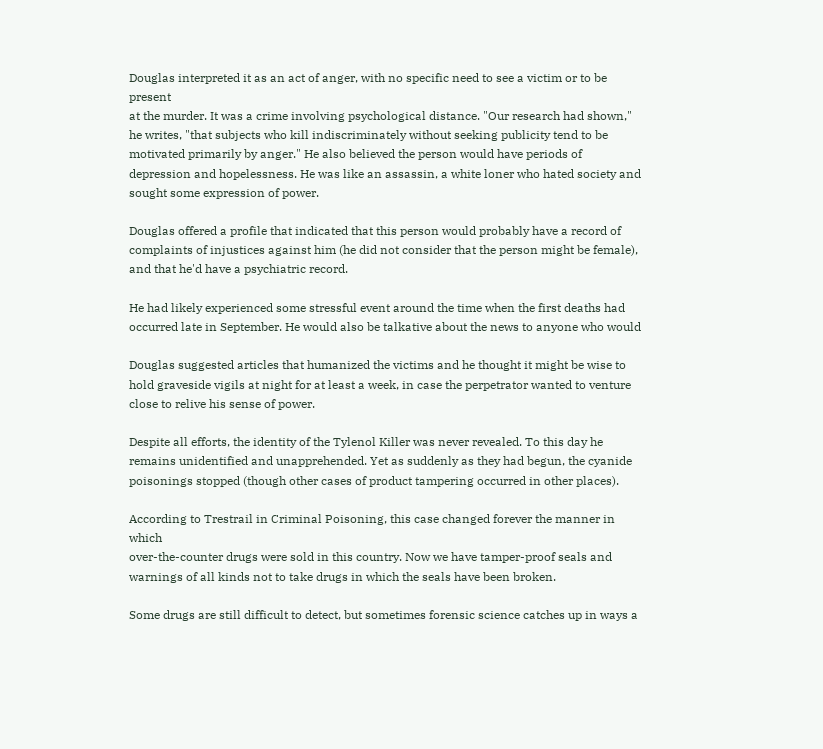Douglas interpreted it as an act of anger, with no specific need to see a victim or to be present
at the murder. It was a crime involving psychological distance. "Our research had shown,"
he writes, "that subjects who kill indiscriminately without seeking publicity tend to be
motivated primarily by anger." He also believed the person would have periods of
depression and hopelessness. He was like an assassin, a white loner who hated society and
sought some expression of power.

Douglas offered a profile that indicated that this person would probably have a record of
complaints of injustices against him (he did not consider that the person might be female),
and that he'd have a psychiatric record.

He had likely experienced some stressful event around the time when the first deaths had
occurred late in September. He would also be talkative about the news to anyone who would

Douglas suggested articles that humanized the victims and he thought it might be wise to
hold graveside vigils at night for at least a week, in case the perpetrator wanted to venture
close to relive his sense of power.

Despite all efforts, the identity of the Tylenol Killer was never revealed. To this day he
remains unidentified and unapprehended. Yet as suddenly as they had begun, the cyanide
poisonings stopped (though other cases of product tampering occurred in other places).

According to Trestrail in Criminal Poisoning, this case changed forever the manner in which
over-the-counter drugs were sold in this country. Now we have tamper-proof seals and
warnings of all kinds not to take drugs in which the seals have been broken.

Some drugs are still difficult to detect, but sometimes forensic science catches up in ways a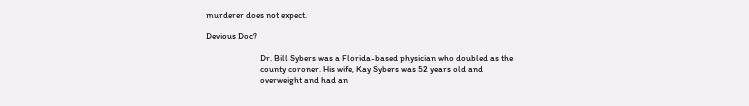murderer does not expect.

Devious Doc?

                           Dr. Bill Sybers was a Florida-based physician who doubled as the
                           county coroner. His wife, Kay Sybers was 52 years old and
                           overweight and had an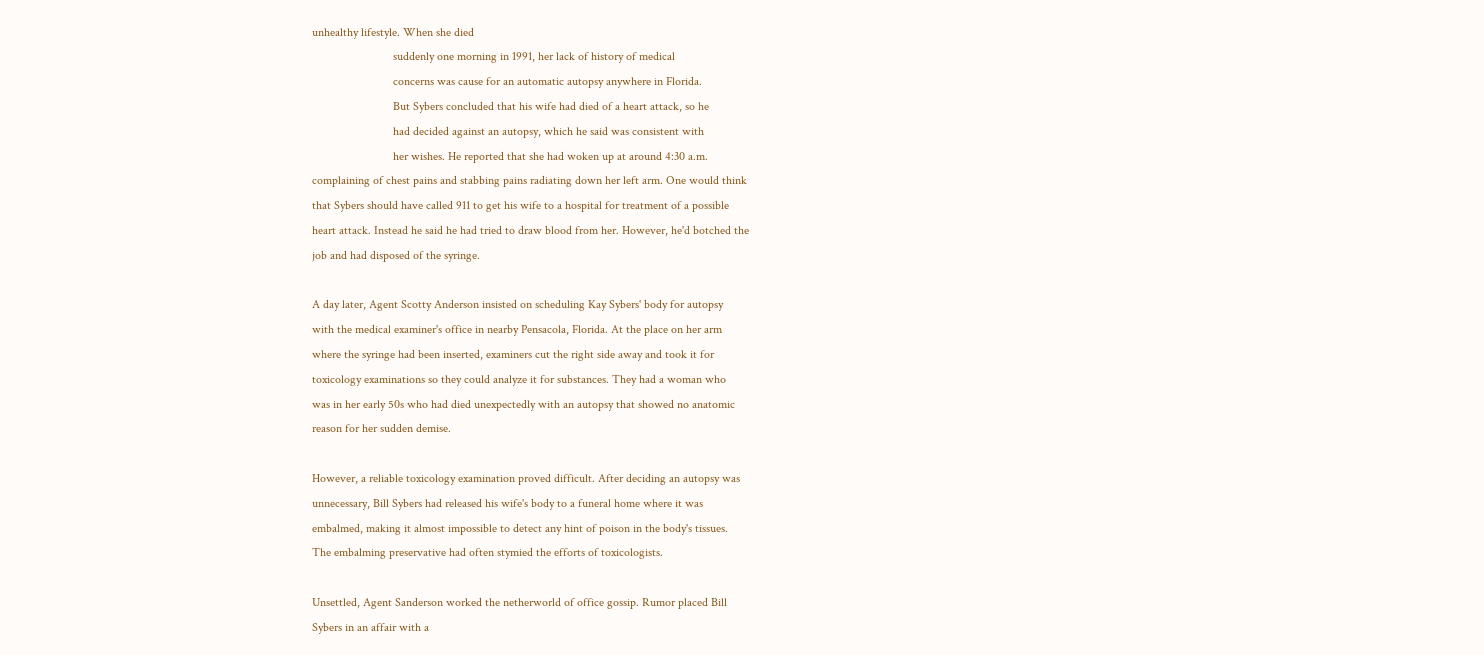unhealthy lifestyle. When she died
                           suddenly one morning in 1991, her lack of history of medical
                           concerns was cause for an automatic autopsy anywhere in Florida.
                           But Sybers concluded that his wife had died of a heart attack, so he
                           had decided against an autopsy, which he said was consistent with
                           her wishes. He reported that she had woken up at around 4:30 a.m.
complaining of chest pains and stabbing pains radiating down her left arm. One would think
that Sybers should have called 911 to get his wife to a hospital for treatment of a possible
heart attack. Instead he said he had tried to draw blood from her. However, he'd botched the
job and had disposed of the syringe.

A day later, Agent Scotty Anderson insisted on scheduling Kay Sybers' body for autopsy
with the medical examiner's office in nearby Pensacola, Florida. At the place on her arm
where the syringe had been inserted, examiners cut the right side away and took it for
toxicology examinations so they could analyze it for substances. They had a woman who
was in her early 50s who had died unexpectedly with an autopsy that showed no anatomic
reason for her sudden demise.

However, a reliable toxicology examination proved difficult. After deciding an autopsy was
unnecessary, Bill Sybers had released his wife's body to a funeral home where it was
embalmed, making it almost impossible to detect any hint of poison in the body's tissues.
The embalming preservative had often stymied the efforts of toxicologists.

Unsettled, Agent Sanderson worked the netherworld of office gossip. Rumor placed Bill
Sybers in an affair with a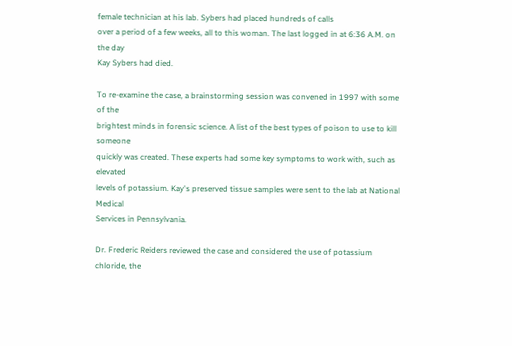female technician at his lab. Sybers had placed hundreds of calls
over a period of a few weeks, all to this woman. The last logged in at 6:36 A.M. on the day
Kay Sybers had died.

To re-examine the case, a brainstorming session was convened in 1997 with some of the
brightest minds in forensic science. A list of the best types of poison to use to kill someone
quickly was created. These experts had some key symptoms to work with, such as elevated
levels of potassium. Kay's preserved tissue samples were sent to the lab at National Medical
Services in Pennsylvania.

Dr. Frederic Reiders reviewed the case and considered the use of potassium chloride, the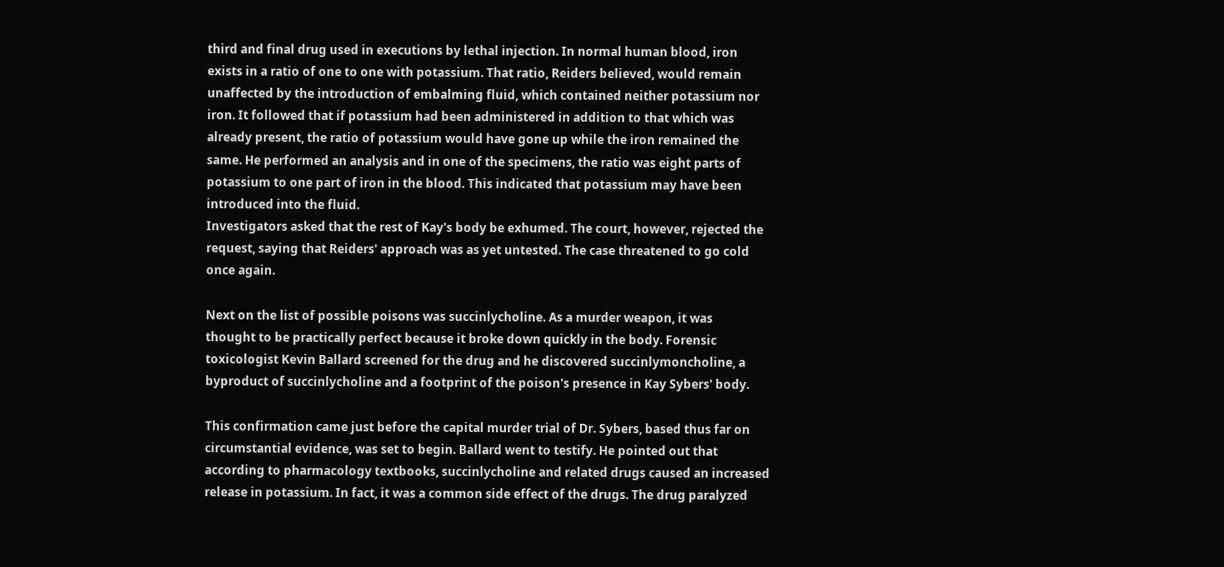third and final drug used in executions by lethal injection. In normal human blood, iron
exists in a ratio of one to one with potassium. That ratio, Reiders believed, would remain
unaffected by the introduction of embalming fluid, which contained neither potassium nor
iron. It followed that if potassium had been administered in addition to that which was
already present, the ratio of potassium would have gone up while the iron remained the
same. He performed an analysis and in one of the specimens, the ratio was eight parts of
potassium to one part of iron in the blood. This indicated that potassium may have been
introduced into the fluid.
Investigators asked that the rest of Kay's body be exhumed. The court, however, rejected the
request, saying that Reiders' approach was as yet untested. The case threatened to go cold
once again.

Next on the list of possible poisons was succinlycholine. As a murder weapon, it was
thought to be practically perfect because it broke down quickly in the body. Forensic
toxicologist Kevin Ballard screened for the drug and he discovered succinlymoncholine, a
byproduct of succinlycholine and a footprint of the poison's presence in Kay Sybers' body.

This confirmation came just before the capital murder trial of Dr. Sybers, based thus far on
circumstantial evidence, was set to begin. Ballard went to testify. He pointed out that
according to pharmacology textbooks, succinlycholine and related drugs caused an increased
release in potassium. In fact, it was a common side effect of the drugs. The drug paralyzed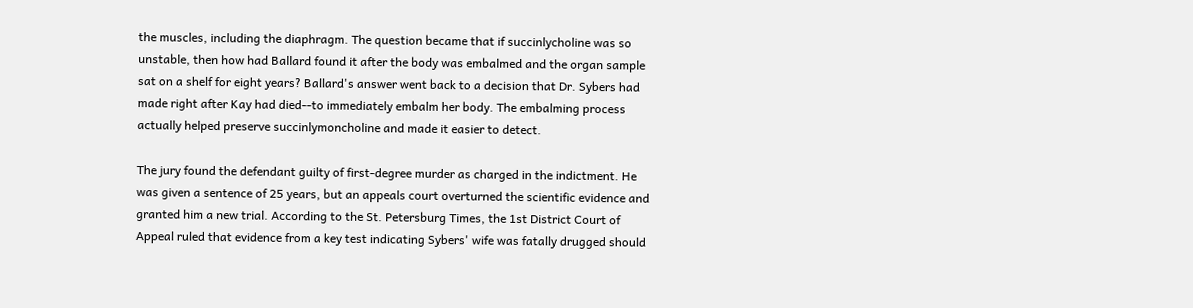the muscles, including the diaphragm. The question became that if succinlycholine was so
unstable, then how had Ballard found it after the body was embalmed and the organ sample
sat on a shelf for eight years? Ballard's answer went back to a decision that Dr. Sybers had
made right after Kay had died--to immediately embalm her body. The embalming process
actually helped preserve succinlymoncholine and made it easier to detect.

The jury found the defendant guilty of first-degree murder as charged in the indictment. He
was given a sentence of 25 years, but an appeals court overturned the scientific evidence and
granted him a new trial. According to the St. Petersburg Times, the 1st District Court of
Appeal ruled that evidence from a key test indicating Sybers' wife was fatally drugged should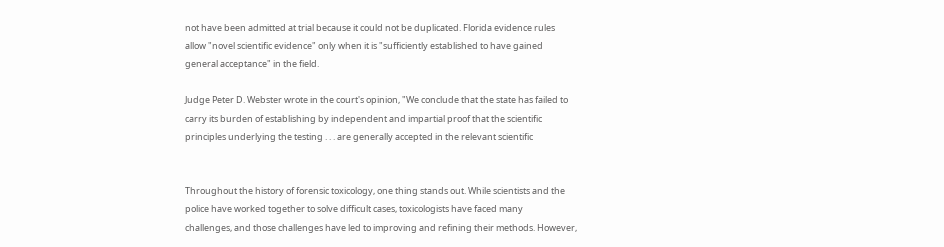not have been admitted at trial because it could not be duplicated. Florida evidence rules
allow "novel scientific evidence" only when it is "sufficiently established to have gained
general acceptance" in the field.

Judge Peter D. Webster wrote in the court's opinion, "We conclude that the state has failed to
carry its burden of establishing by independent and impartial proof that the scientific
principles underlying the testing . . . are generally accepted in the relevant scientific


Throughout the history of forensic toxicology, one thing stands out. While scientists and the
police have worked together to solve difficult cases, toxicologists have faced many
challenges, and those challenges have led to improving and refining their methods. However,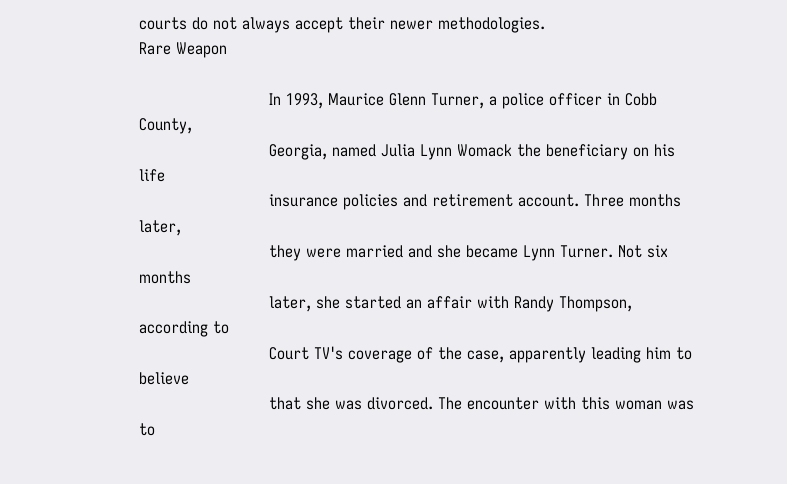courts do not always accept their newer methodologies.
Rare Weapon

                          In 1993, Maurice Glenn Turner, a police officer in Cobb County,
                          Georgia, named Julia Lynn Womack the beneficiary on his life
                          insurance policies and retirement account. Three months later,
                          they were married and she became Lynn Turner. Not six months
                          later, she started an affair with Randy Thompson, according to
                          Court TV's coverage of the case, apparently leading him to believe
                          that she was divorced. The encounter with this woman was to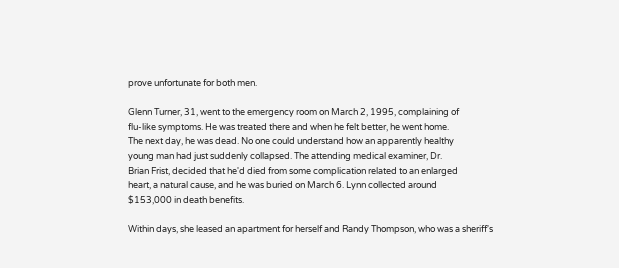prove unfortunate for both men.

Glenn Turner, 31, went to the emergency room on March 2, 1995, complaining of
flu-like symptoms. He was treated there and when he felt better, he went home.
The next day, he was dead. No one could understand how an apparently healthy
young man had just suddenly collapsed. The attending medical examiner, Dr.
Brian Frist, decided that he'd died from some complication related to an enlarged
heart, a natural cause, and he was buried on March 6. Lynn collected around
$153,000 in death benefits.

Within days, she leased an apartment for herself and Randy Thompson, who was a sheriff's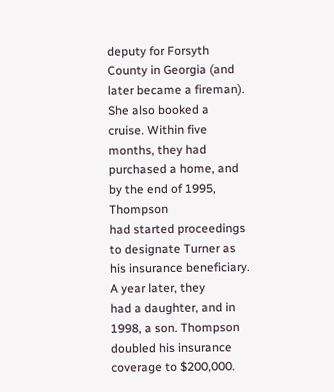deputy for Forsyth County in Georgia (and later became a fireman). She also booked a
cruise. Within five months, they had purchased a home, and by the end of 1995, Thompson
had started proceedings to designate Turner as his insurance beneficiary. A year later, they
had a daughter, and in 1998, a son. Thompson doubled his insurance coverage to $200,000.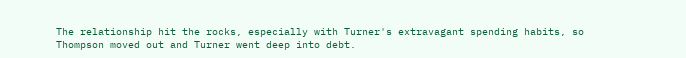The relationship hit the rocks, especially with Turner's extravagant spending habits, so
Thompson moved out and Turner went deep into debt.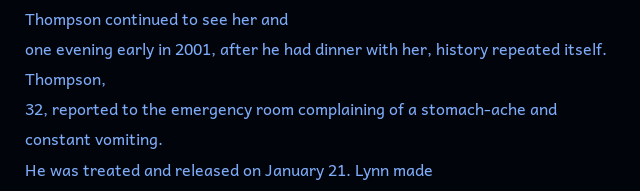Thompson continued to see her and
one evening early in 2001, after he had dinner with her, history repeated itself. Thompson,
32, reported to the emergency room complaining of a stomach-ache and constant vomiting.
He was treated and released on January 21. Lynn made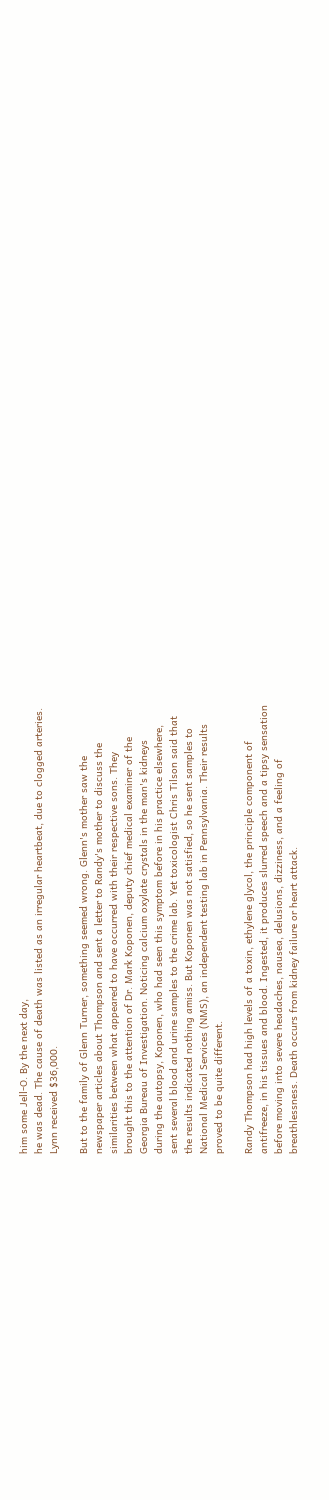him some Jell-O. By the next day,
he was dead. The cause of death was listed as an irregular heartbeat, due to clogged arteries.
Lynn received $36,000.

But to the family of Glenn Turner, something seemed wrong. Glenn's mother saw the
newspaper articles about Thompson and sent a letter to Randy's mother to discuss the
similarities between what appeared to have occurred with their respective sons. They
brought this to the attention of Dr. Mark Koponen, deputy chief medical examiner of the
Georgia Bureau of Investigation. Noticing calcium oxylate crystals in the man's kidneys
during the autopsy, Koponen, who had seen this symptom before in his practice elsewhere,
sent several blood and urine samples to the crime lab. Yet toxicologist Chris Tilson said that
the results indicated nothing amiss. But Koponen was not satisfied, so he sent samples to
National Medical Services (NMS), an independent testing lab in Pennsylvania. Their results
proved to be quite different.

Randy Thompson had high levels of a toxin, ethylene glycol, the principle component of
antifreeze, in his tissues and blood. Ingested, it produces slurred speech and a tipsy sensation
before moving into severe headaches, nausea, delusions, dizziness, and a feeling of
breathlessness. Death occurs from kidney failure or heart attack.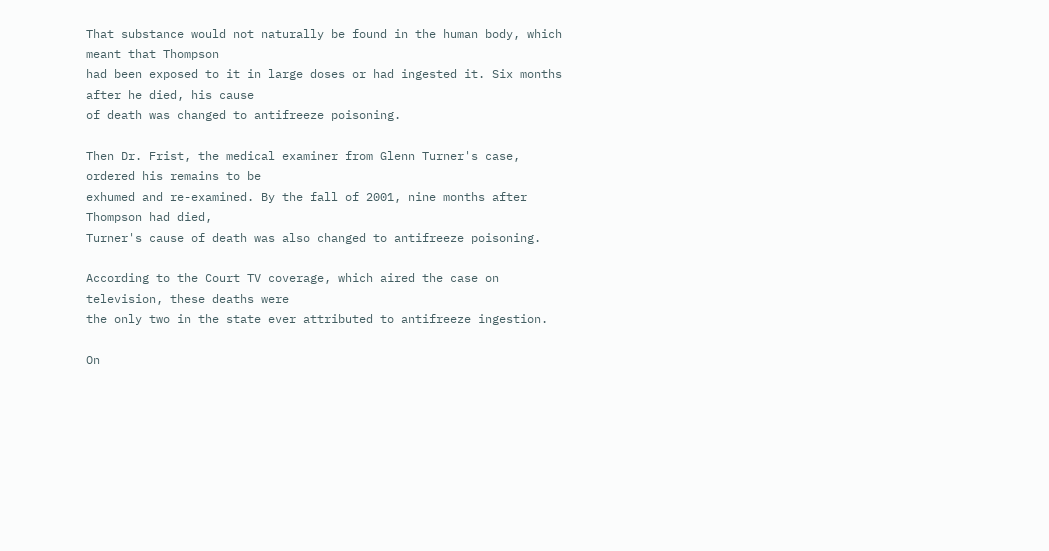That substance would not naturally be found in the human body, which meant that Thompson
had been exposed to it in large doses or had ingested it. Six months after he died, his cause
of death was changed to antifreeze poisoning.

Then Dr. Frist, the medical examiner from Glenn Turner's case, ordered his remains to be
exhumed and re-examined. By the fall of 2001, nine months after Thompson had died,
Turner's cause of death was also changed to antifreeze poisoning.

According to the Court TV coverage, which aired the case on television, these deaths were
the only two in the state ever attributed to antifreeze ingestion.

On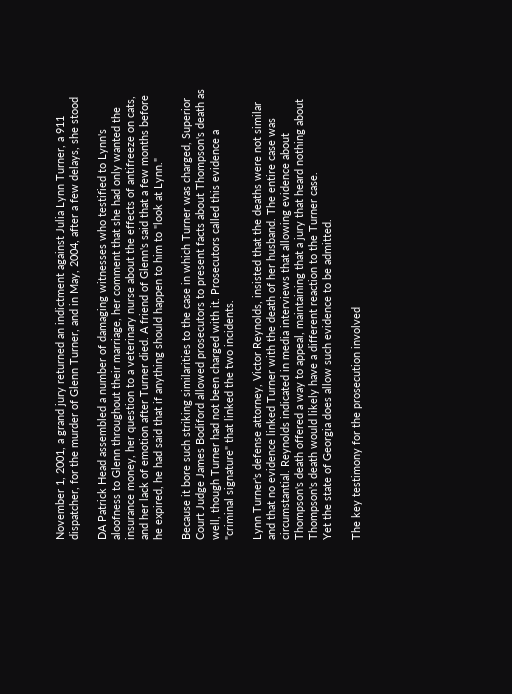November 1, 2001, a grand jury returned an indictment against Julia Lynn Turner, a 911
dispatcher, for the murder of Glenn Turner, and in May, 2004, after a few delays, she stood

DA Patrick Head assembled a number of damaging witnesses who testified to Lynn's
aloofness to Glenn throughout their marriage, her comment that she had only wanted the
insurance money, her question to a veterinary nurse about the effects of antifreeze on cats,
and her lack of emotion after Turner died. A friend of Glenn's said that a few months before
he expired, he had said that if anything should happen to him to "look at Lynn."

Because it bore such striking similarities to the case in which Turner was charged, Superior
Court Judge James Bodiford allowed prosecutors to present facts about Thompson's death as
well, though Turner had not been charged with it. Prosecutors called this evidence a
"criminal signature" that linked the two incidents.

Lynn Turner's defense attorney, Victor Reynolds, insisted that the deaths were not similar
and that no evidence linked Turner with the death of her husband. The entire case was
circumstantial. Reynolds indicated in media interviews that allowing evidence about
Thompson's death offered a way to appeal, maintaining that a jury that heard nothing about
Thompson's death would likely have a different reaction to the Turner case.
Yet the state of Georgia does allow such evidence to be admitted.

The key testimony for the prosecution involved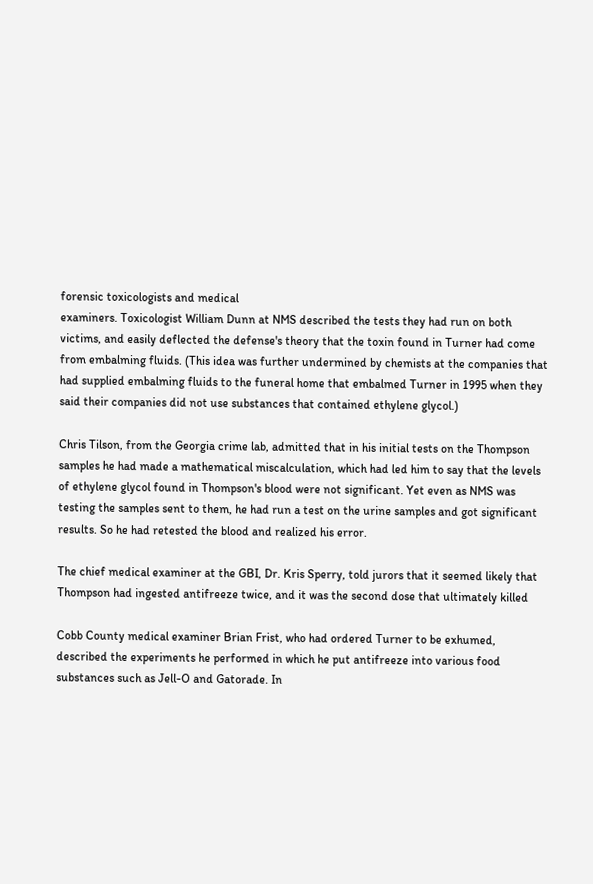forensic toxicologists and medical
examiners. Toxicologist William Dunn at NMS described the tests they had run on both
victims, and easily deflected the defense's theory that the toxin found in Turner had come
from embalming fluids. (This idea was further undermined by chemists at the companies that
had supplied embalming fluids to the funeral home that embalmed Turner in 1995 when they
said their companies did not use substances that contained ethylene glycol.)

Chris Tilson, from the Georgia crime lab, admitted that in his initial tests on the Thompson
samples he had made a mathematical miscalculation, which had led him to say that the levels
of ethylene glycol found in Thompson's blood were not significant. Yet even as NMS was
testing the samples sent to them, he had run a test on the urine samples and got significant
results. So he had retested the blood and realized his error.

The chief medical examiner at the GBI, Dr. Kris Sperry, told jurors that it seemed likely that
Thompson had ingested antifreeze twice, and it was the second dose that ultimately killed

Cobb County medical examiner Brian Frist, who had ordered Turner to be exhumed,
described the experiments he performed in which he put antifreeze into various food
substances such as Jell-O and Gatorade. In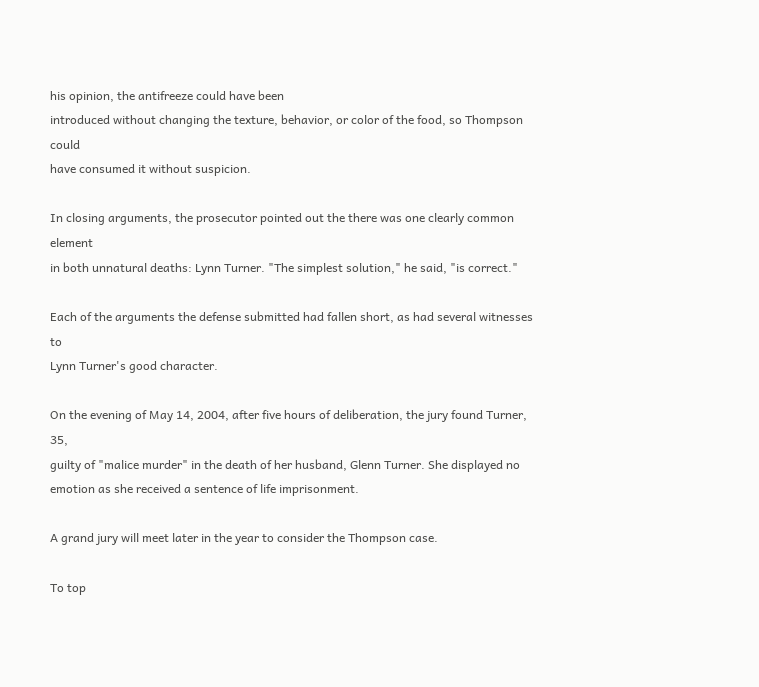his opinion, the antifreeze could have been
introduced without changing the texture, behavior, or color of the food, so Thompson could
have consumed it without suspicion.

In closing arguments, the prosecutor pointed out the there was one clearly common element
in both unnatural deaths: Lynn Turner. "The simplest solution," he said, "is correct."

Each of the arguments the defense submitted had fallen short, as had several witnesses to
Lynn Turner's good character.

On the evening of May 14, 2004, after five hours of deliberation, the jury found Turner, 35,
guilty of "malice murder" in the death of her husband, Glenn Turner. She displayed no
emotion as she received a sentence of life imprisonment.

A grand jury will meet later in the year to consider the Thompson case.

To top